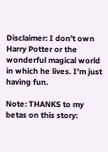Disclaimer: I don't own Harry Potter or the wonderful magical world in which he lives. I'm just having fun.

Note: THANKS to my betas on this story: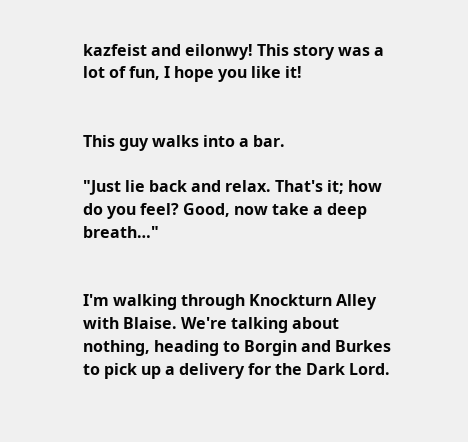kazfeist and eilonwy! This story was a lot of fun, I hope you like it!


This guy walks into a bar.

"Just lie back and relax. That's it; how do you feel? Good, now take a deep breath…"


I'm walking through Knockturn Alley with Blaise. We're talking about nothing, heading to Borgin and Burkes to pick up a delivery for the Dark Lord.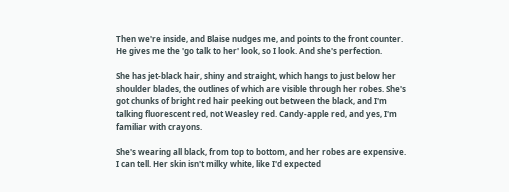Then we're inside, and Blaise nudges me, and points to the front counter. He gives me the 'go talk to her' look, so I look. And she's perfection.

She has jet-black hair, shiny and straight, which hangs to just below her shoulder blades, the outlines of which are visible through her robes. She's got chunks of bright red hair peeking out between the black, and I'm talking fluorescent red, not Weasley red. Candy-apple red, and yes, I'm familiar with crayons.

She's wearing all black, from top to bottom, and her robes are expensive. I can tell. Her skin isn't milky white, like I'd expected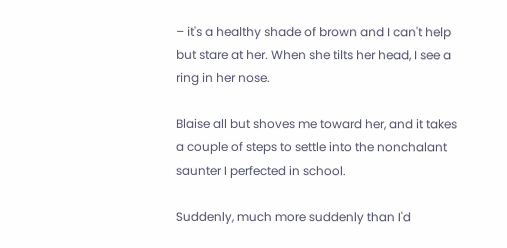– it's a healthy shade of brown and I can't help but stare at her. When she tilts her head, I see a ring in her nose.

Blaise all but shoves me toward her, and it takes a couple of steps to settle into the nonchalant saunter I perfected in school.

Suddenly, much more suddenly than I'd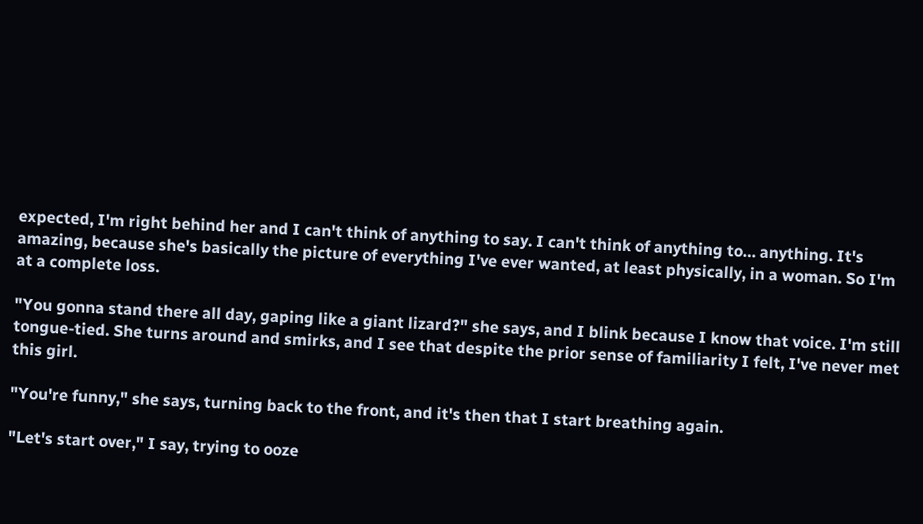expected, I'm right behind her and I can't think of anything to say. I can't think of anything to… anything. It's amazing, because she's basically the picture of everything I've ever wanted, at least physically, in a woman. So I'm at a complete loss.

"You gonna stand there all day, gaping like a giant lizard?" she says, and I blink because I know that voice. I'm still tongue-tied. She turns around and smirks, and I see that despite the prior sense of familiarity I felt, I've never met this girl.

"You're funny," she says, turning back to the front, and it's then that I start breathing again.

"Let's start over," I say, trying to ooze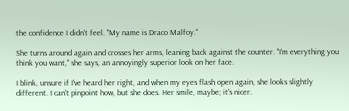the confidence I didn't feel. "My name is Draco Malfoy."

She turns around again and crosses her arms, leaning back against the counter. "I'm everything you think you want," she says, an annoyingly superior look on her face.

I blink, unsure if I've heard her right, and when my eyes flash open again, she looks slightly different. I can't pinpoint how, but she does. Her smile, maybe; it's nicer.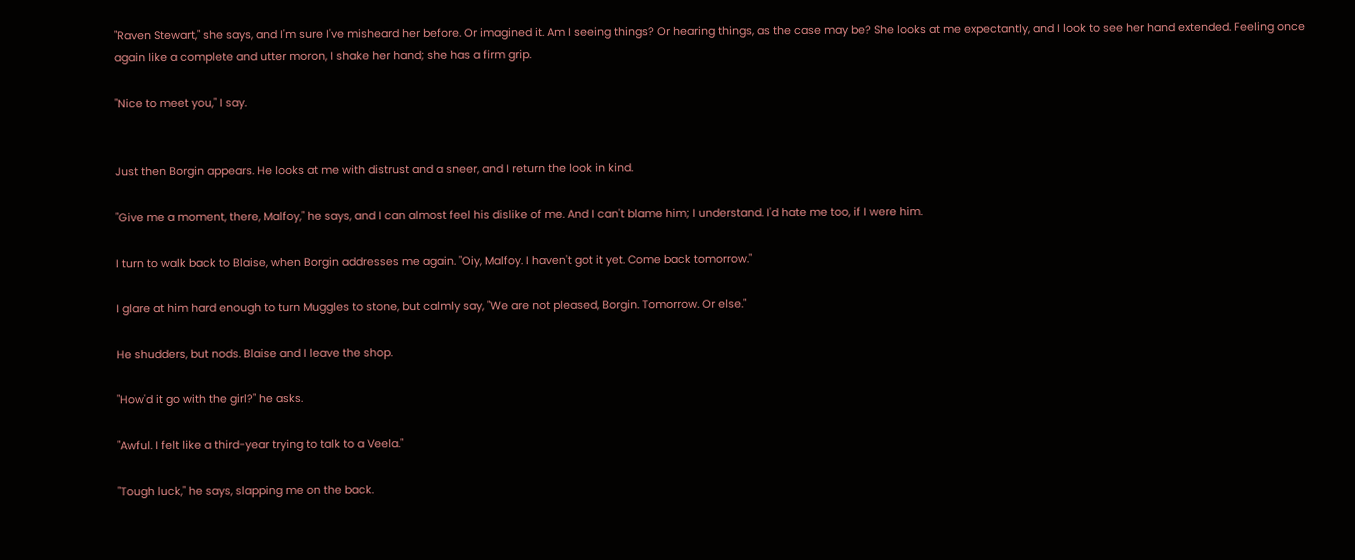"Raven Stewart," she says, and I'm sure I've misheard her before. Or imagined it. Am I seeing things? Or hearing things, as the case may be? She looks at me expectantly, and I look to see her hand extended. Feeling once again like a complete and utter moron, I shake her hand; she has a firm grip.

"Nice to meet you," I say.


Just then Borgin appears. He looks at me with distrust and a sneer, and I return the look in kind.

"Give me a moment, there, Malfoy," he says, and I can almost feel his dislike of me. And I can't blame him; I understand. I'd hate me too, if I were him.

I turn to walk back to Blaise, when Borgin addresses me again. "Oiy, Malfoy. I haven't got it yet. Come back tomorrow."

I glare at him hard enough to turn Muggles to stone, but calmly say, "We are not pleased, Borgin. Tomorrow. Or else."

He shudders, but nods. Blaise and I leave the shop.

"How'd it go with the girl?" he asks.

"Awful. I felt like a third-year trying to talk to a Veela."

"Tough luck," he says, slapping me on the back.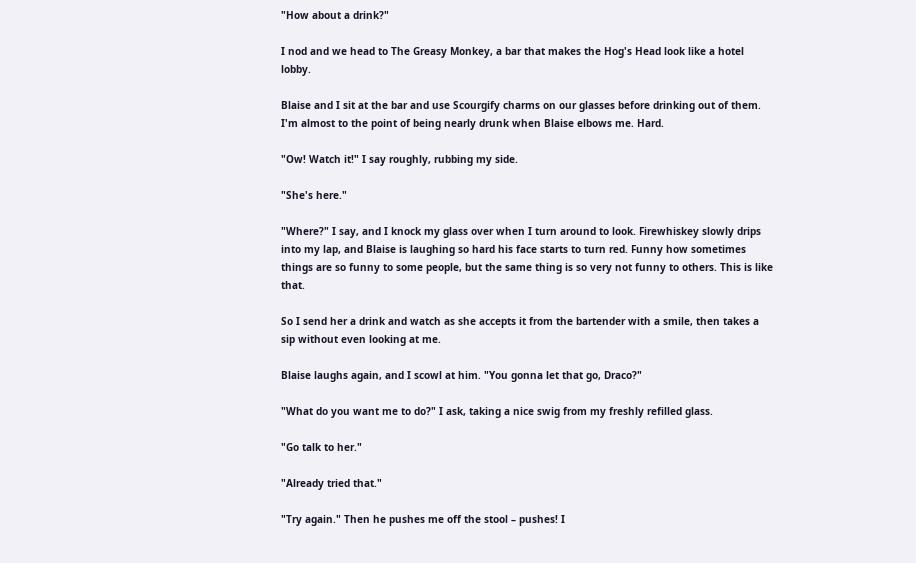"How about a drink?"

I nod and we head to The Greasy Monkey, a bar that makes the Hog's Head look like a hotel lobby.

Blaise and I sit at the bar and use Scourgify charms on our glasses before drinking out of them. I'm almost to the point of being nearly drunk when Blaise elbows me. Hard.

"Ow! Watch it!" I say roughly, rubbing my side.

"She's here."

"Where?" I say, and I knock my glass over when I turn around to look. Firewhiskey slowly drips into my lap, and Blaise is laughing so hard his face starts to turn red. Funny how sometimes things are so funny to some people, but the same thing is so very not funny to others. This is like that.

So I send her a drink and watch as she accepts it from the bartender with a smile, then takes a sip without even looking at me.

Blaise laughs again, and I scowl at him. "You gonna let that go, Draco?"

"What do you want me to do?" I ask, taking a nice swig from my freshly refilled glass.

"Go talk to her."

"Already tried that."

"Try again." Then he pushes me off the stool – pushes! I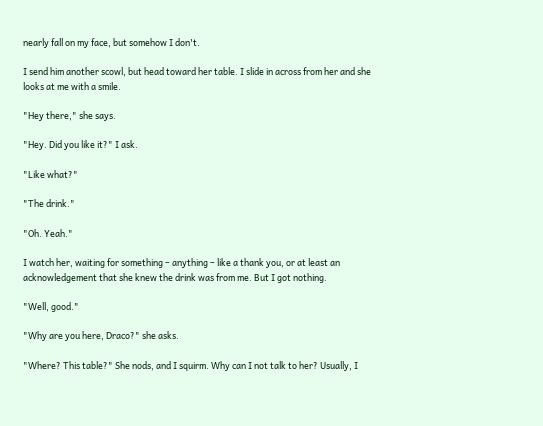nearly fall on my face, but somehow I don't.

I send him another scowl, but head toward her table. I slide in across from her and she looks at me with a smile.

"Hey there," she says.

"Hey. Did you like it?" I ask.

"Like what?"

"The drink."

"Oh. Yeah."

I watch her, waiting for something – anything – like a thank you, or at least an acknowledgement that she knew the drink was from me. But I got nothing.

"Well, good."

"Why are you here, Draco?" she asks.

"Where? This table?" She nods, and I squirm. Why can I not talk to her? Usually, I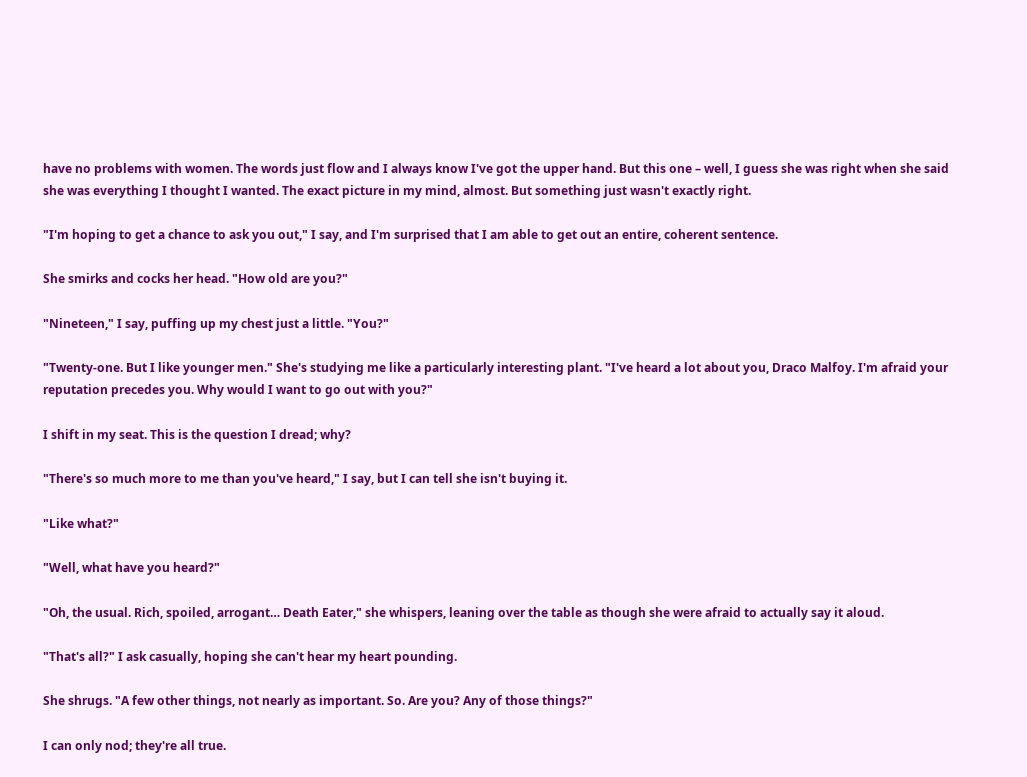have no problems with women. The words just flow and I always know I've got the upper hand. But this one – well, I guess she was right when she said she was everything I thought I wanted. The exact picture in my mind, almost. But something just wasn't exactly right.

"I'm hoping to get a chance to ask you out," I say, and I'm surprised that I am able to get out an entire, coherent sentence.

She smirks and cocks her head. "How old are you?"

"Nineteen," I say, puffing up my chest just a little. "You?"

"Twenty-one. But I like younger men." She's studying me like a particularly interesting plant. "I've heard a lot about you, Draco Malfoy. I'm afraid your reputation precedes you. Why would I want to go out with you?"

I shift in my seat. This is the question I dread; why?

"There's so much more to me than you've heard," I say, but I can tell she isn't buying it.

"Like what?"

"Well, what have you heard?"

"Oh, the usual. Rich, spoiled, arrogant… Death Eater," she whispers, leaning over the table as though she were afraid to actually say it aloud.

"That's all?" I ask casually, hoping she can't hear my heart pounding.

She shrugs. "A few other things, not nearly as important. So. Are you? Any of those things?"

I can only nod; they're all true.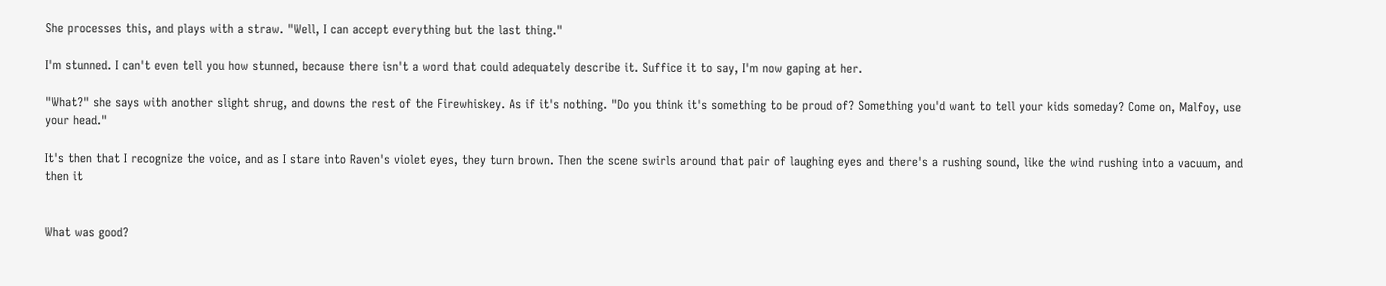She processes this, and plays with a straw. "Well, I can accept everything but the last thing."

I'm stunned. I can't even tell you how stunned, because there isn't a word that could adequately describe it. Suffice it to say, I'm now gaping at her.

"What?" she says with another slight shrug, and downs the rest of the Firewhiskey. As if it's nothing. "Do you think it's something to be proud of? Something you'd want to tell your kids someday? Come on, Malfoy, use your head."

It's then that I recognize the voice, and as I stare into Raven's violet eyes, they turn brown. Then the scene swirls around that pair of laughing eyes and there's a rushing sound, like the wind rushing into a vacuum, and then it


What was good?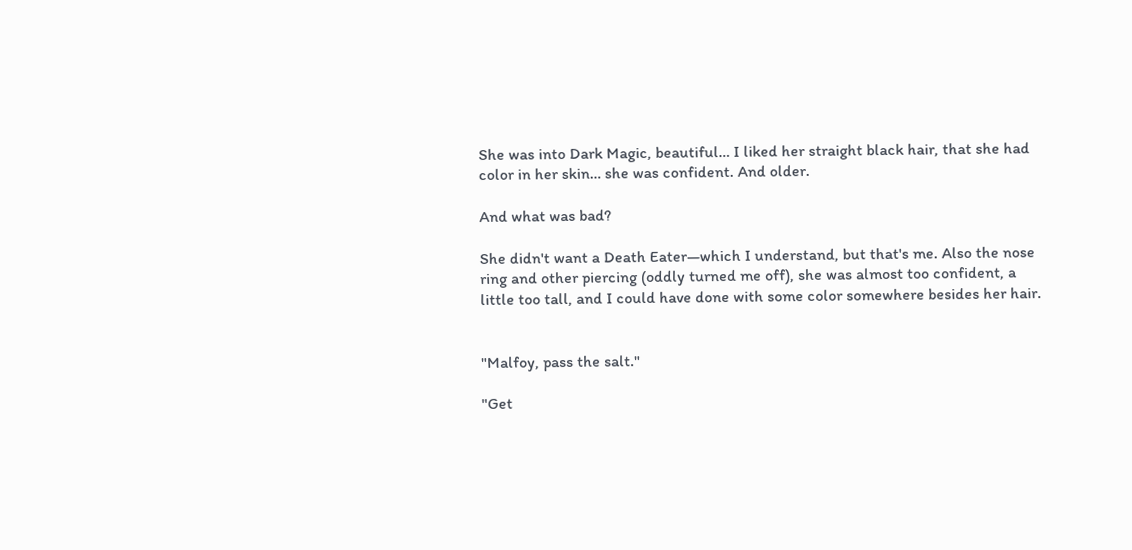She was into Dark Magic, beautiful… I liked her straight black hair, that she had color in her skin… she was confident. And older.

And what was bad?

She didn't want a Death Eater—which I understand, but that's me. Also the nose ring and other piercing (oddly turned me off), she was almost too confident, a little too tall, and I could have done with some color somewhere besides her hair.


"Malfoy, pass the salt."

"Get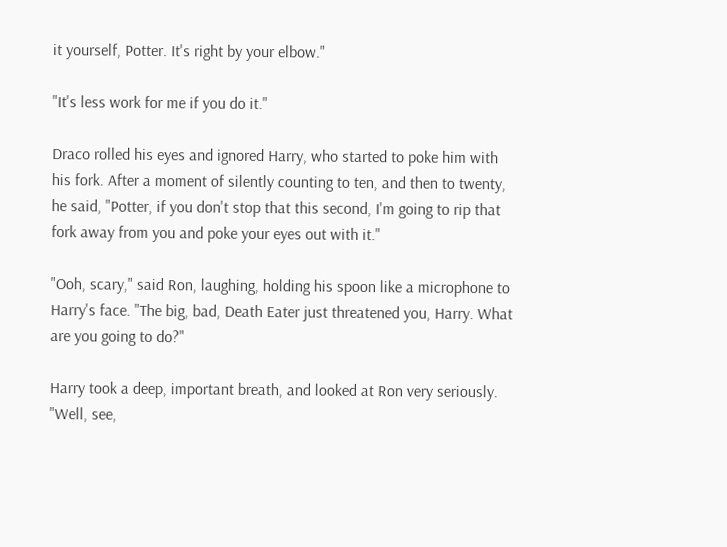it yourself, Potter. It's right by your elbow."

"It's less work for me if you do it."

Draco rolled his eyes and ignored Harry, who started to poke him with his fork. After a moment of silently counting to ten, and then to twenty, he said, "Potter, if you don't stop that this second, I'm going to rip that fork away from you and poke your eyes out with it."

"Ooh, scary," said Ron, laughing, holding his spoon like a microphone to Harry's face. "The big, bad, Death Eater just threatened you, Harry. What are you going to do?"

Harry took a deep, important breath, and looked at Ron very seriously. "Well, see,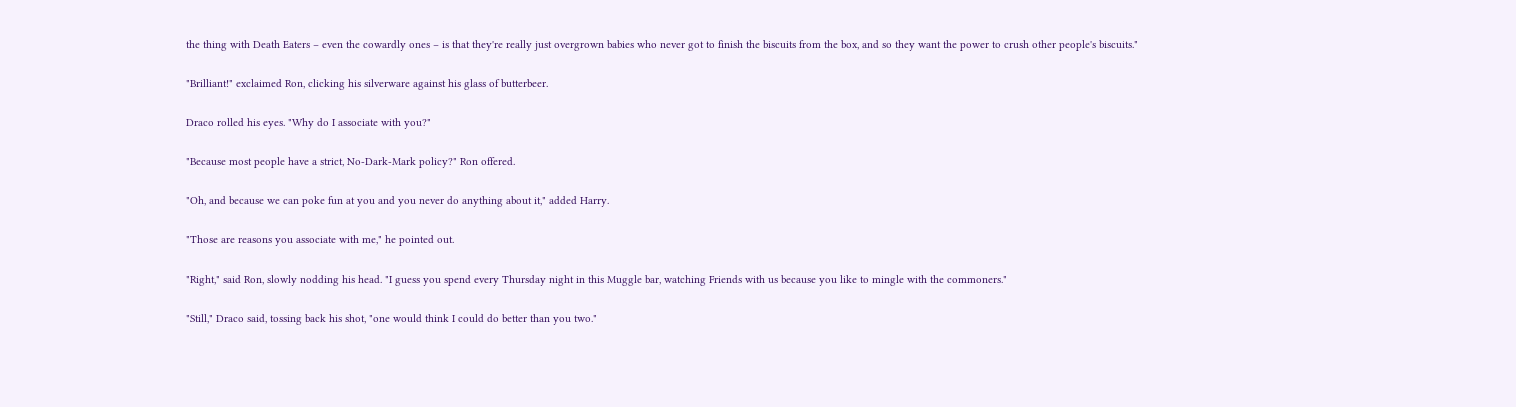the thing with Death Eaters – even the cowardly ones – is that they're really just overgrown babies who never got to finish the biscuits from the box, and so they want the power to crush other people's biscuits."

"Brilliant!" exclaimed Ron, clicking his silverware against his glass of butterbeer.

Draco rolled his eyes. "Why do I associate with you?"

"Because most people have a strict, No-Dark-Mark policy?" Ron offered.

"Oh, and because we can poke fun at you and you never do anything about it," added Harry.

"Those are reasons you associate with me," he pointed out.

"Right," said Ron, slowly nodding his head. "I guess you spend every Thursday night in this Muggle bar, watching Friends with us because you like to mingle with the commoners."

"Still," Draco said, tossing back his shot, "one would think I could do better than you two."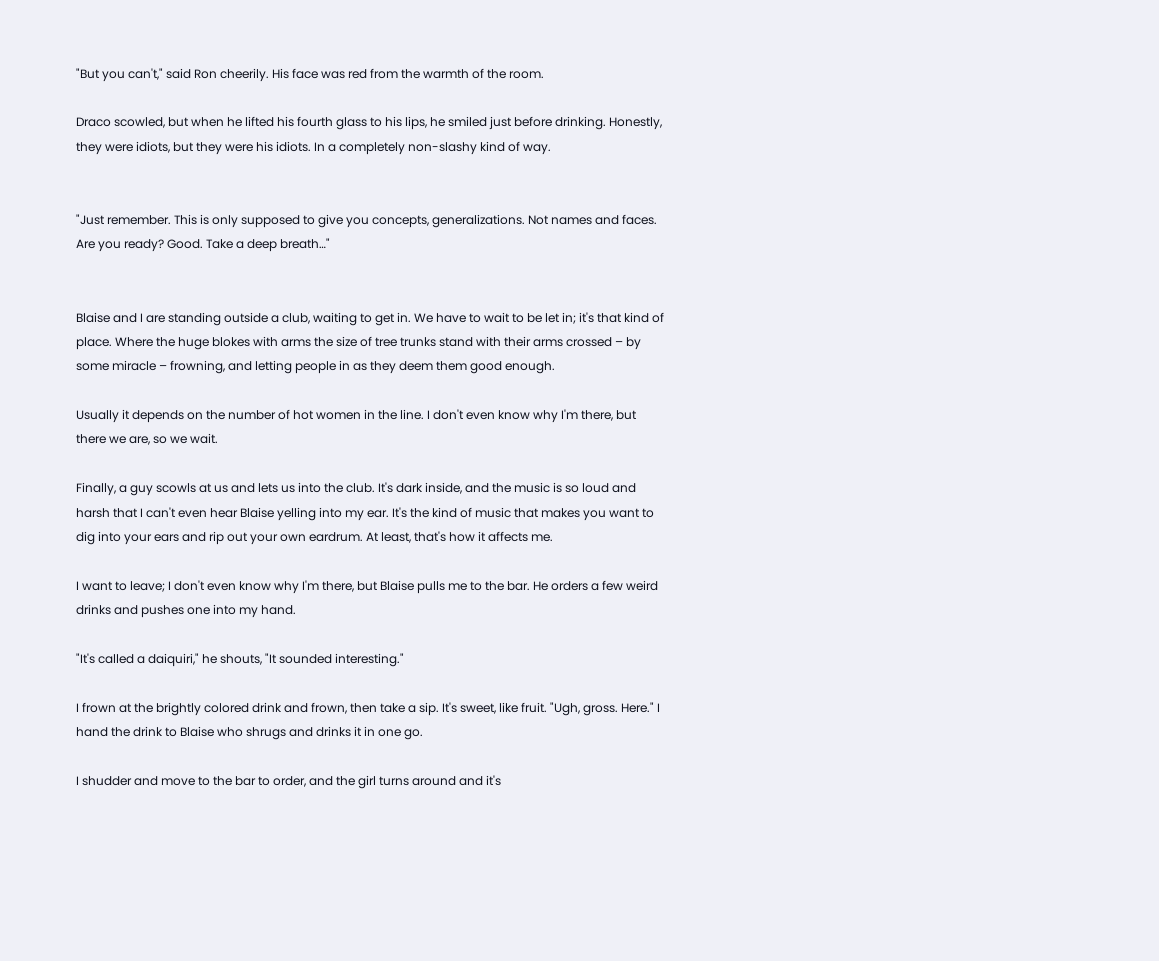"But you can't," said Ron cheerily. His face was red from the warmth of the room.

Draco scowled, but when he lifted his fourth glass to his lips, he smiled just before drinking. Honestly, they were idiots, but they were his idiots. In a completely non-slashy kind of way.


"Just remember. This is only supposed to give you concepts, generalizations. Not names and faces. Are you ready? Good. Take a deep breath…"


Blaise and I are standing outside a club, waiting to get in. We have to wait to be let in; it's that kind of place. Where the huge blokes with arms the size of tree trunks stand with their arms crossed – by some miracle – frowning, and letting people in as they deem them good enough.

Usually it depends on the number of hot women in the line. I don't even know why I'm there, but there we are, so we wait.

Finally, a guy scowls at us and lets us into the club. It's dark inside, and the music is so loud and harsh that I can't even hear Blaise yelling into my ear. It's the kind of music that makes you want to dig into your ears and rip out your own eardrum. At least, that's how it affects me.

I want to leave; I don't even know why I'm there, but Blaise pulls me to the bar. He orders a few weird drinks and pushes one into my hand.

"It's called a daiquiri," he shouts, "It sounded interesting."

I frown at the brightly colored drink and frown, then take a sip. It's sweet, like fruit. "Ugh, gross. Here." I hand the drink to Blaise who shrugs and drinks it in one go.

I shudder and move to the bar to order, and the girl turns around and it's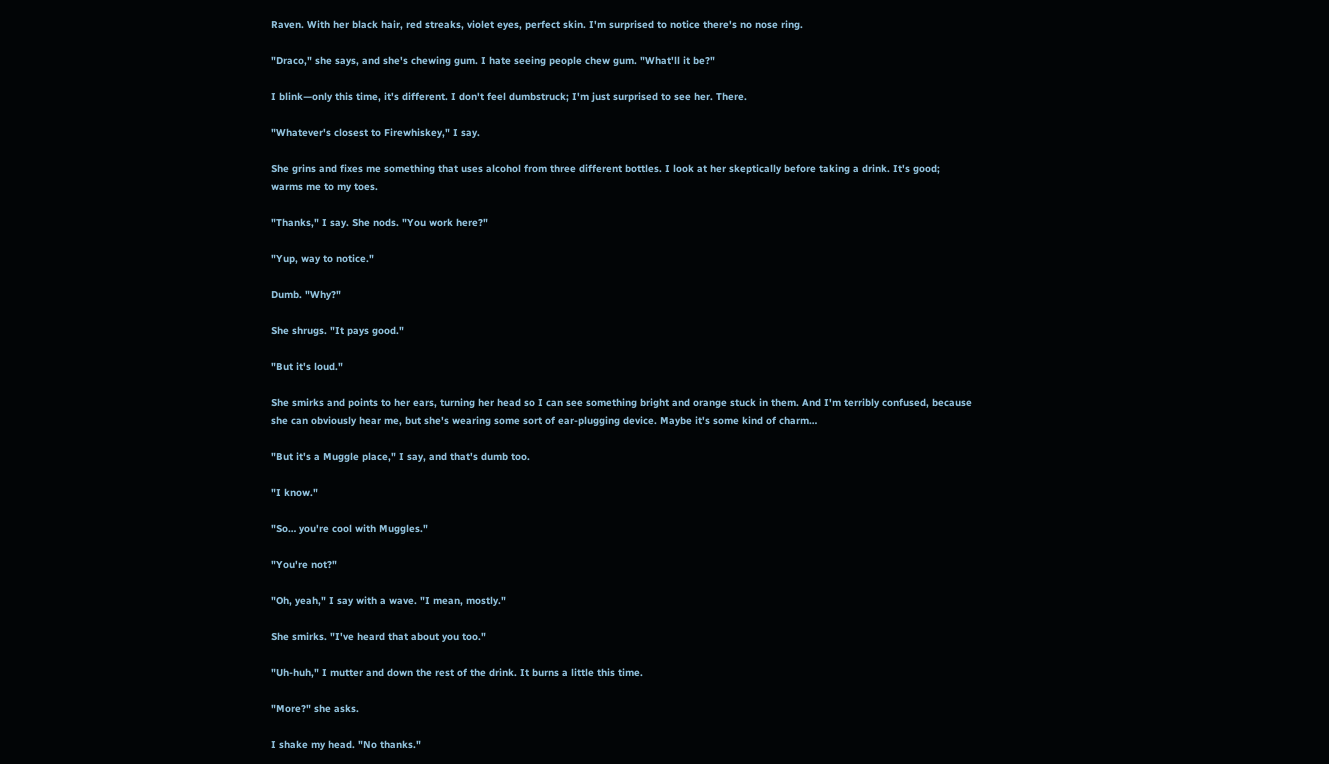Raven. With her black hair, red streaks, violet eyes, perfect skin. I'm surprised to notice there's no nose ring.

"Draco," she says, and she's chewing gum. I hate seeing people chew gum. "What'll it be?"

I blink—only this time, it's different. I don't feel dumbstruck; I'm just surprised to see her. There.

"Whatever's closest to Firewhiskey," I say.

She grins and fixes me something that uses alcohol from three different bottles. I look at her skeptically before taking a drink. It's good; warms me to my toes.

"Thanks," I say. She nods. "You work here?"

"Yup, way to notice."

Dumb. "Why?"

She shrugs. "It pays good."

"But it's loud."

She smirks and points to her ears, turning her head so I can see something bright and orange stuck in them. And I'm terribly confused, because she can obviously hear me, but she's wearing some sort of ear-plugging device. Maybe it's some kind of charm…

"But it's a Muggle place," I say, and that's dumb too.

"I know."

"So… you're cool with Muggles."

"You're not?"

"Oh, yeah," I say with a wave. "I mean, mostly."

She smirks. "I've heard that about you too."

"Uh-huh," I mutter and down the rest of the drink. It burns a little this time.

"More?" she asks.

I shake my head. "No thanks."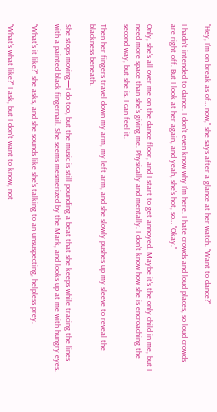"Hey, I'm on break as of… now," she says after a glance at her watch. "Want to dance?"

I hadn't intended to dance. I don't even know why I'm here. I hate crowds and loud places, so loud crowds are right off. But I look at her again, and yeah, she's hot, so… "Okay."

Only, she's all over me on the dance floor, and I start to get annoyed. Maybe it's the only child in me, but I need more space than she's giving me. Physically and mentally. I don't know how she is encroaching the second way, but she is. I can feel it.

Then her fingers travel down my arm, my left arm, and she slowly pushes up my sleeve to reveal the blackness beneath.

She stops moving—I do too, but the music is still pounding a beat that she keeps while tracing the lines with a painted black fingernail. She seems mesmerized by the Mark, and looks up at me with hungry eyes.

"What's it like?" she asks, and she sounds like she's talking to an unsuspecting, helpless prey.

"What's what like?" I ask, but I don't want to know, not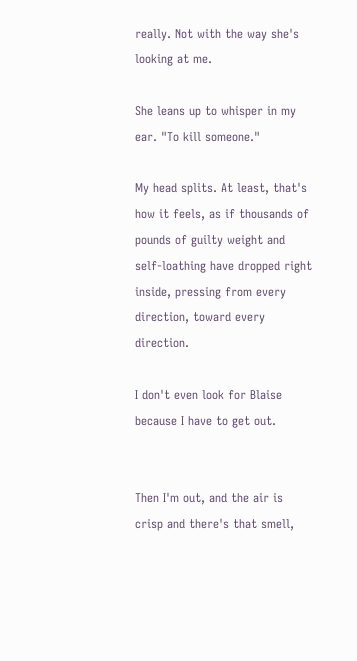really. Not with the way she's looking at me.

She leans up to whisper in my ear. "To kill someone."

My head splits. At least, that's how it feels, as if thousands of pounds of guilty weight and self-loathing have dropped right inside, pressing from every direction, toward every direction.

I don't even look for Blaise because I have to get out.


Then I'm out, and the air is crisp and there's that smell,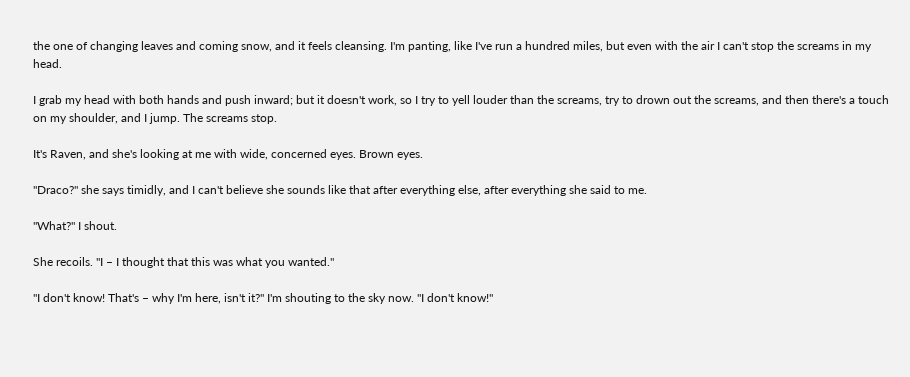the one of changing leaves and coming snow, and it feels cleansing. I'm panting, like I've run a hundred miles, but even with the air I can't stop the screams in my head.

I grab my head with both hands and push inward; but it doesn't work, so I try to yell louder than the screams, try to drown out the screams, and then there's a touch on my shoulder, and I jump. The screams stop.

It's Raven, and she's looking at me with wide, concerned eyes. Brown eyes.

"Draco?" she says timidly, and I can't believe she sounds like that after everything else, after everything she said to me.

"What?" I shout.

She recoils. "I – I thought that this was what you wanted."

"I don't know! That's – why I'm here, isn't it?" I'm shouting to the sky now. "I don't know!"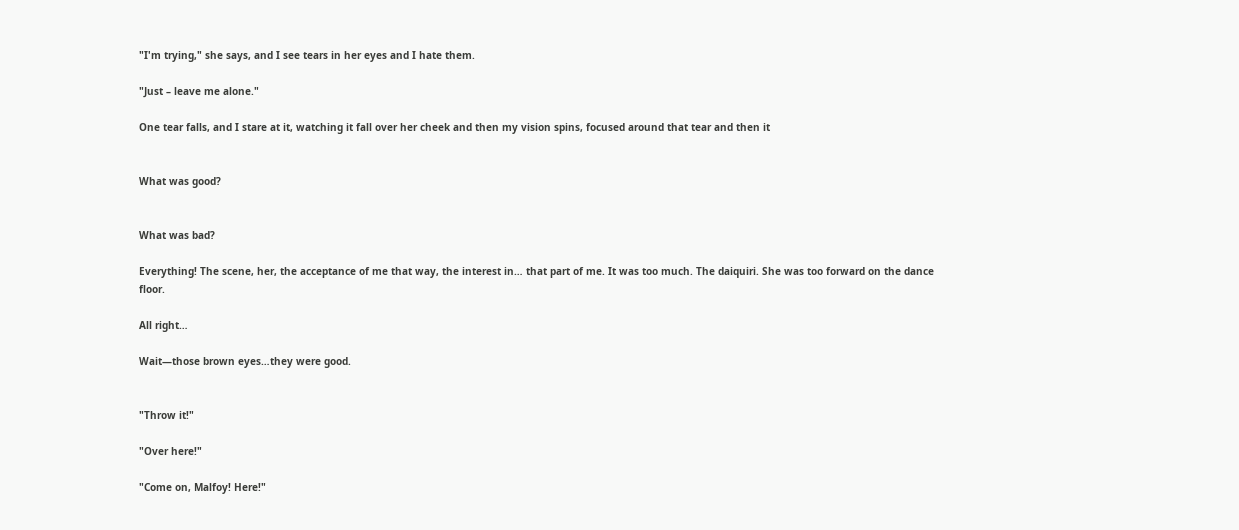"I'm trying," she says, and I see tears in her eyes and I hate them.

"Just – leave me alone."

One tear falls, and I stare at it, watching it fall over her cheek and then my vision spins, focused around that tear and then it


What was good?


What was bad?

Everything! The scene, her, the acceptance of me that way, the interest in… that part of me. It was too much. The daiquiri. She was too forward on the dance floor.

All right…

Wait—those brown eyes…they were good.


"Throw it!"

"Over here!"

"Come on, Malfoy! Here!"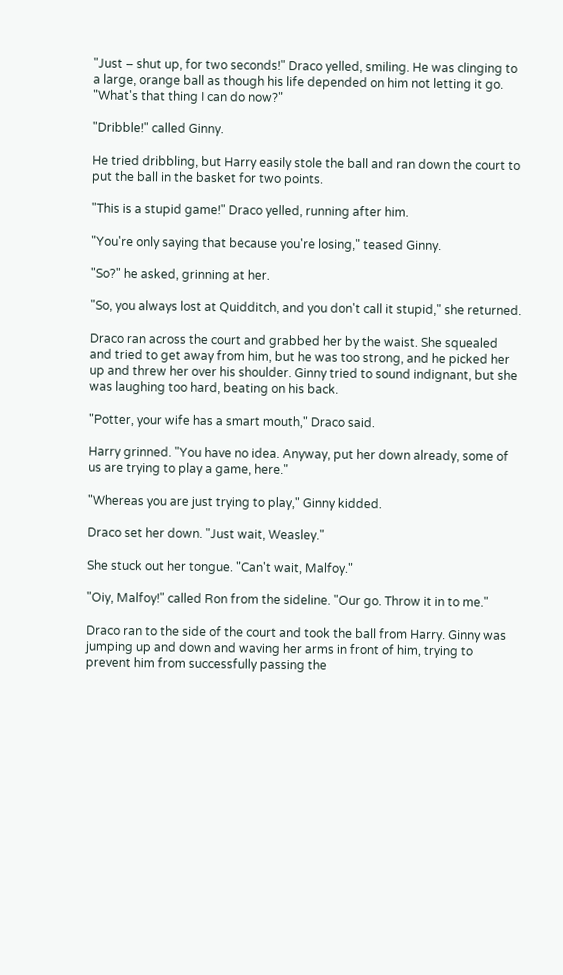"Just – shut up, for two seconds!" Draco yelled, smiling. He was clinging to a large, orange ball as though his life depended on him not letting it go. "What's that thing I can do now?"

"Dribble!" called Ginny.

He tried dribbling, but Harry easily stole the ball and ran down the court to put the ball in the basket for two points.

"This is a stupid game!" Draco yelled, running after him.

"You're only saying that because you're losing," teased Ginny.

"So?" he asked, grinning at her.

"So, you always lost at Quidditch, and you don't call it stupid," she returned.

Draco ran across the court and grabbed her by the waist. She squealed and tried to get away from him, but he was too strong, and he picked her up and threw her over his shoulder. Ginny tried to sound indignant, but she was laughing too hard, beating on his back.

"Potter, your wife has a smart mouth," Draco said.

Harry grinned. "You have no idea. Anyway, put her down already, some of us are trying to play a game, here."

"Whereas you are just trying to play," Ginny kidded.

Draco set her down. "Just wait, Weasley."

She stuck out her tongue. "Can't wait, Malfoy."

"Oiy, Malfoy!" called Ron from the sideline. "Our go. Throw it in to me."

Draco ran to the side of the court and took the ball from Harry. Ginny was jumping up and down and waving her arms in front of him, trying to prevent him from successfully passing the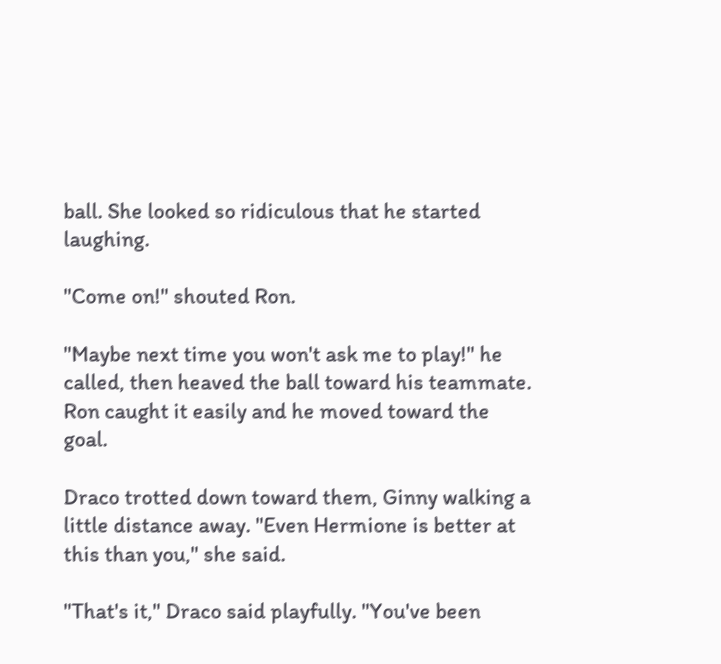ball. She looked so ridiculous that he started laughing.

"Come on!" shouted Ron.

"Maybe next time you won't ask me to play!" he called, then heaved the ball toward his teammate. Ron caught it easily and he moved toward the goal.

Draco trotted down toward them, Ginny walking a little distance away. "Even Hermione is better at this than you," she said.

"That's it," Draco said playfully. "You've been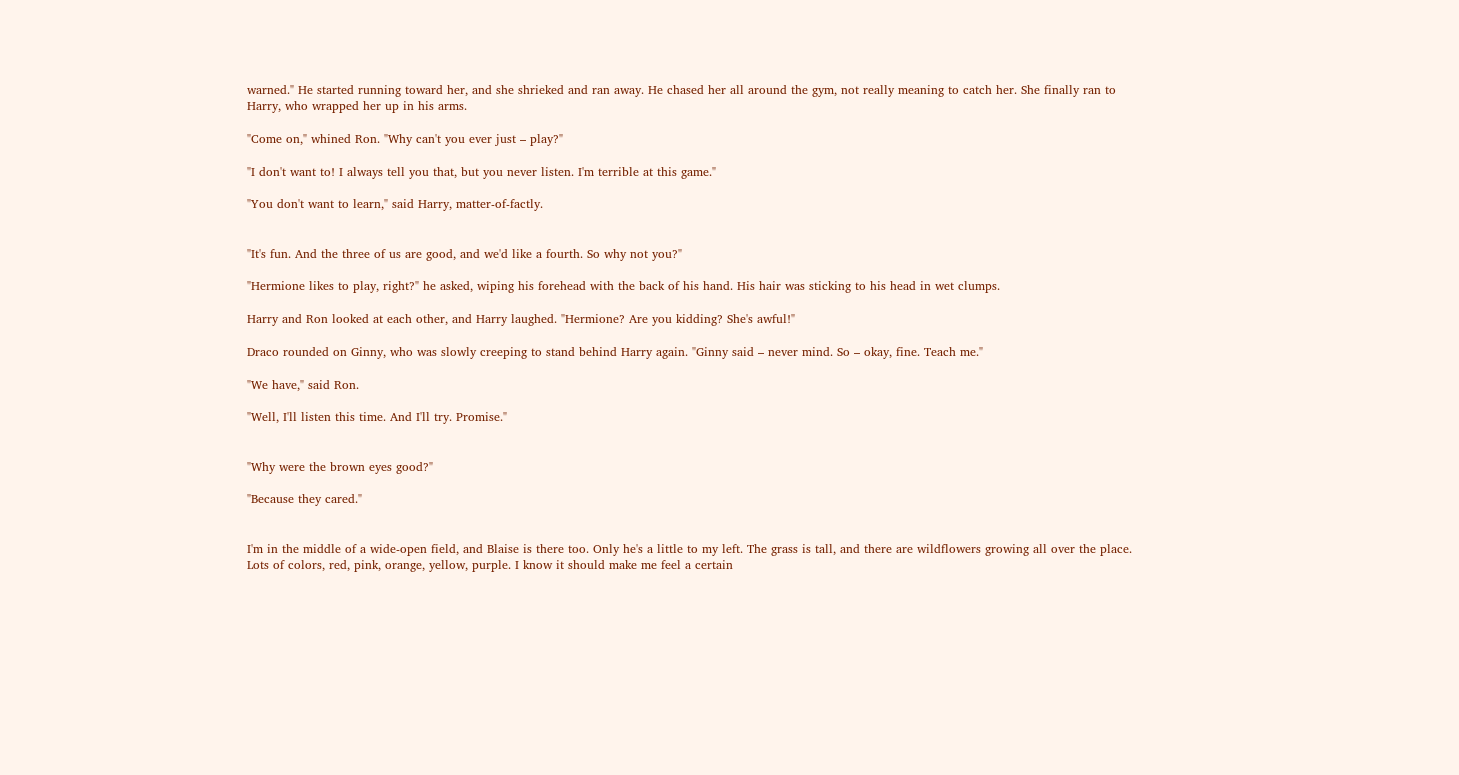warned." He started running toward her, and she shrieked and ran away. He chased her all around the gym, not really meaning to catch her. She finally ran to Harry, who wrapped her up in his arms.

"Come on," whined Ron. "Why can't you ever just – play?"

"I don't want to! I always tell you that, but you never listen. I'm terrible at this game."

"You don't want to learn," said Harry, matter-of-factly.


"It's fun. And the three of us are good, and we'd like a fourth. So why not you?"

"Hermione likes to play, right?" he asked, wiping his forehead with the back of his hand. His hair was sticking to his head in wet clumps.

Harry and Ron looked at each other, and Harry laughed. "Hermione? Are you kidding? She's awful!"

Draco rounded on Ginny, who was slowly creeping to stand behind Harry again. "Ginny said – never mind. So – okay, fine. Teach me."

"We have," said Ron.

"Well, I'll listen this time. And I'll try. Promise."


"Why were the brown eyes good?"

"Because they cared."


I'm in the middle of a wide-open field, and Blaise is there too. Only he's a little to my left. The grass is tall, and there are wildflowers growing all over the place. Lots of colors, red, pink, orange, yellow, purple. I know it should make me feel a certain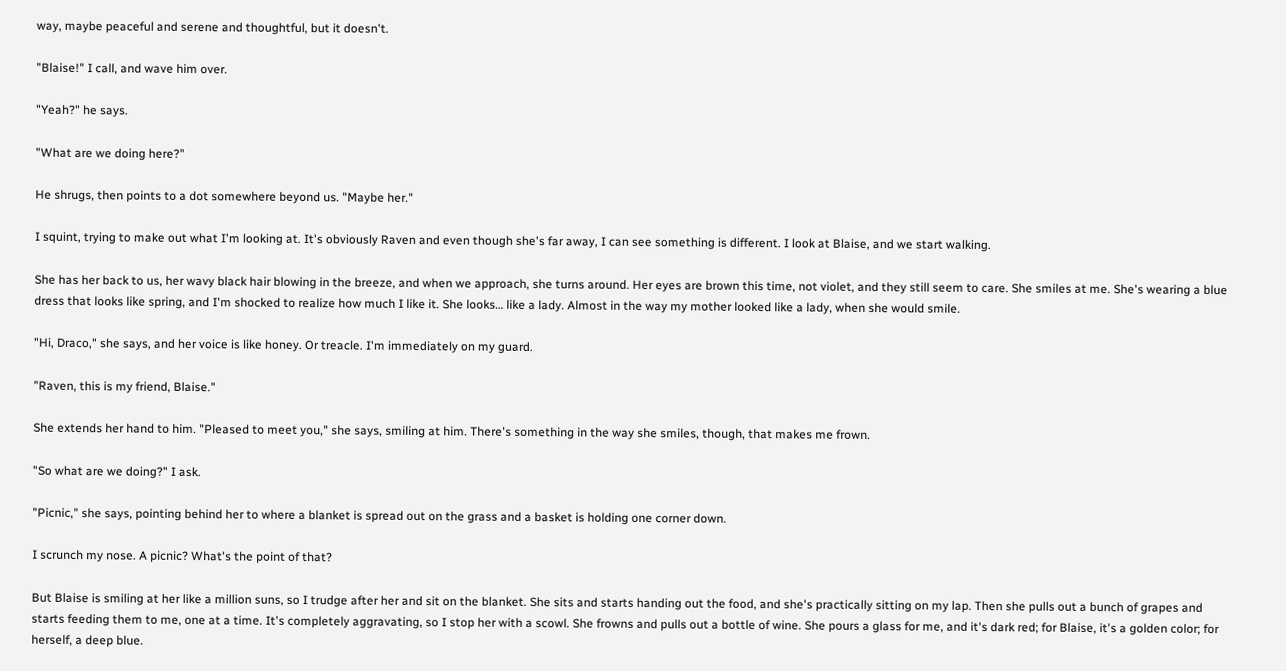way, maybe peaceful and serene and thoughtful, but it doesn't.

"Blaise!" I call, and wave him over.

"Yeah?" he says.

"What are we doing here?"

He shrugs, then points to a dot somewhere beyond us. "Maybe her."

I squint, trying to make out what I'm looking at. It's obviously Raven and even though she's far away, I can see something is different. I look at Blaise, and we start walking.

She has her back to us, her wavy black hair blowing in the breeze, and when we approach, she turns around. Her eyes are brown this time, not violet, and they still seem to care. She smiles at me. She's wearing a blue dress that looks like spring, and I'm shocked to realize how much I like it. She looks… like a lady. Almost in the way my mother looked like a lady, when she would smile.

"Hi, Draco," she says, and her voice is like honey. Or treacle. I'm immediately on my guard.

"Raven, this is my friend, Blaise."

She extends her hand to him. "Pleased to meet you," she says, smiling at him. There's something in the way she smiles, though, that makes me frown.

"So what are we doing?" I ask.

"Picnic," she says, pointing behind her to where a blanket is spread out on the grass and a basket is holding one corner down.

I scrunch my nose. A picnic? What's the point of that?

But Blaise is smiling at her like a million suns, so I trudge after her and sit on the blanket. She sits and starts handing out the food, and she's practically sitting on my lap. Then she pulls out a bunch of grapes and starts feeding them to me, one at a time. It's completely aggravating, so I stop her with a scowl. She frowns and pulls out a bottle of wine. She pours a glass for me, and it's dark red; for Blaise, it's a golden color; for herself, a deep blue.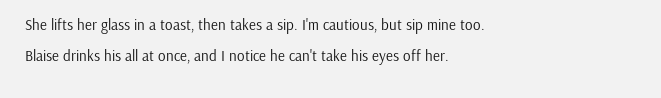She lifts her glass in a toast, then takes a sip. I'm cautious, but sip mine too. Blaise drinks his all at once, and I notice he can't take his eyes off her.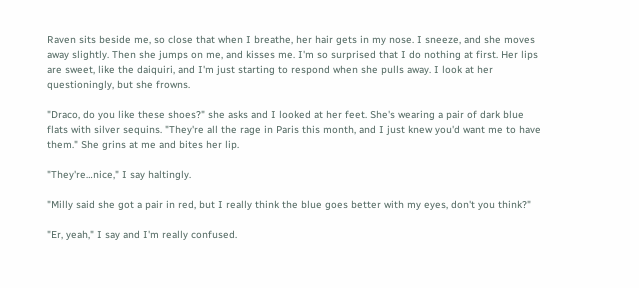Raven sits beside me, so close that when I breathe, her hair gets in my nose. I sneeze, and she moves away slightly. Then she jumps on me, and kisses me. I'm so surprised that I do nothing at first. Her lips are sweet, like the daiquiri, and I'm just starting to respond when she pulls away. I look at her questioningly, but she frowns.

"Draco, do you like these shoes?" she asks and I looked at her feet. She's wearing a pair of dark blue flats with silver sequins. "They're all the rage in Paris this month, and I just knew you'd want me to have them." She grins at me and bites her lip.

"They're…nice," I say haltingly.

"Milly said she got a pair in red, but I really think the blue goes better with my eyes, don't you think?"

"Er, yeah," I say and I'm really confused.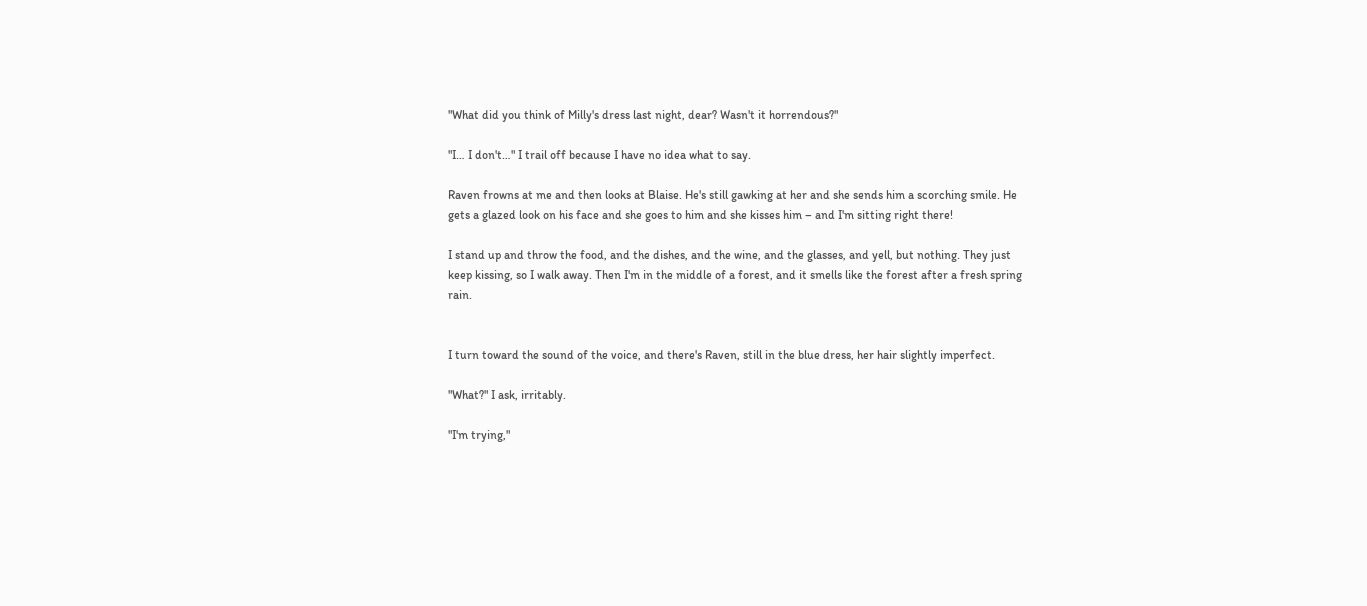"What did you think of Milly's dress last night, dear? Wasn't it horrendous?"

"I… I don't…" I trail off because I have no idea what to say.

Raven frowns at me and then looks at Blaise. He's still gawking at her and she sends him a scorching smile. He gets a glazed look on his face and she goes to him and she kisses him – and I'm sitting right there!

I stand up and throw the food, and the dishes, and the wine, and the glasses, and yell, but nothing. They just keep kissing, so I walk away. Then I'm in the middle of a forest, and it smells like the forest after a fresh spring rain.


I turn toward the sound of the voice, and there's Raven, still in the blue dress, her hair slightly imperfect.

"What?" I ask, irritably.

"I'm trying,"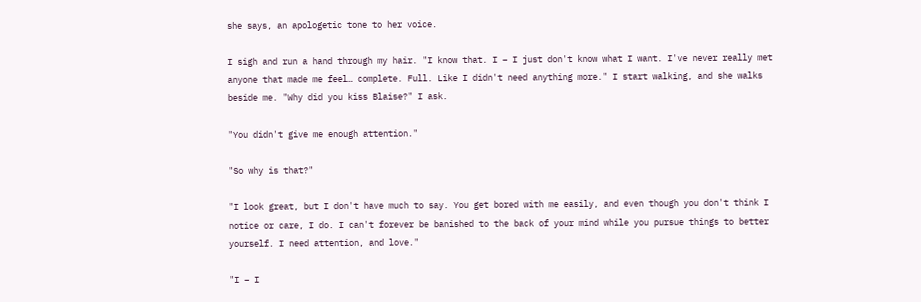she says, an apologetic tone to her voice.

I sigh and run a hand through my hair. "I know that. I – I just don't know what I want. I've never really met anyone that made me feel… complete. Full. Like I didn't need anything more." I start walking, and she walks beside me. "Why did you kiss Blaise?" I ask.

"You didn't give me enough attention."

"So why is that?"

"I look great, but I don't have much to say. You get bored with me easily, and even though you don't think I notice or care, I do. I can't forever be banished to the back of your mind while you pursue things to better yourself. I need attention, and love."

"I – I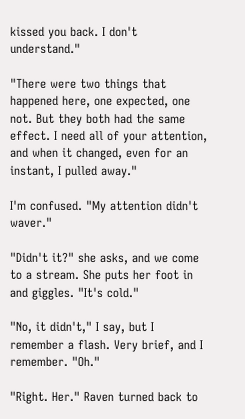kissed you back. I don't understand."

"There were two things that happened here, one expected, one not. But they both had the same effect. I need all of your attention, and when it changed, even for an instant, I pulled away."

I'm confused. "My attention didn't waver."

"Didn't it?" she asks, and we come to a stream. She puts her foot in and giggles. "It's cold."

"No, it didn't," I say, but I remember a flash. Very brief, and I remember. "Oh."

"Right. Her." Raven turned back to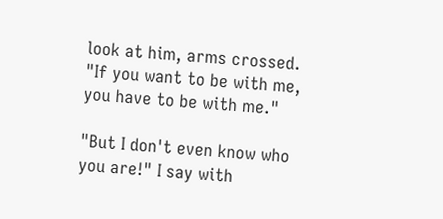look at him, arms crossed. "If you want to be with me, you have to be with me."

"But I don't even know who you are!" I say with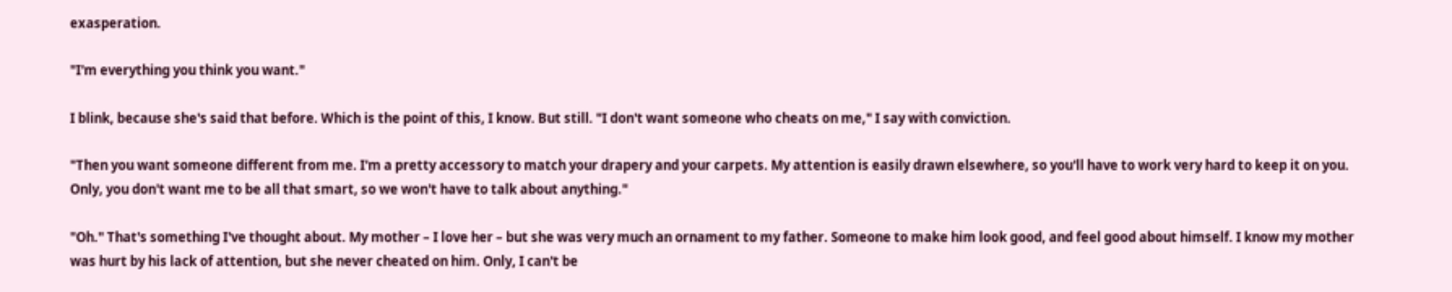exasperation.

"I'm everything you think you want."

I blink, because she's said that before. Which is the point of this, I know. But still. "I don't want someone who cheats on me," I say with conviction.

"Then you want someone different from me. I'm a pretty accessory to match your drapery and your carpets. My attention is easily drawn elsewhere, so you'll have to work very hard to keep it on you. Only, you don't want me to be all that smart, so we won't have to talk about anything."

"Oh." That's something I've thought about. My mother – I love her – but she was very much an ornament to my father. Someone to make him look good, and feel good about himself. I know my mother was hurt by his lack of attention, but she never cheated on him. Only, I can't be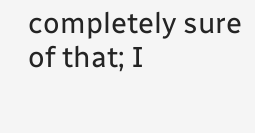completely sure of that; I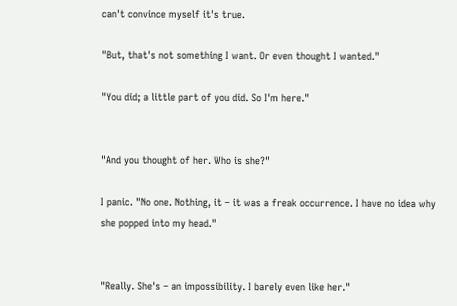can't convince myself it's true.

"But, that's not something I want. Or even thought I wanted."

"You did; a little part of you did. So I'm here."


"And you thought of her. Who is she?"

I panic. "No one. Nothing, it – it was a freak occurrence. I have no idea why she popped into my head."


"Really. She's – an impossibility. I barely even like her."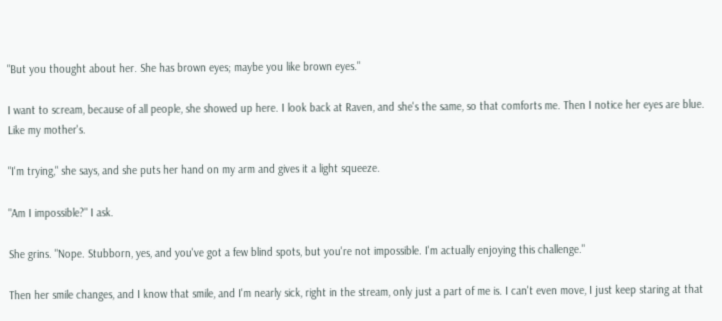"But you thought about her. She has brown eyes; maybe you like brown eyes."

I want to scream, because of all people, she showed up here. I look back at Raven, and she's the same, so that comforts me. Then I notice her eyes are blue. Like my mother's.

"I'm trying," she says, and she puts her hand on my arm and gives it a light squeeze.

"Am I impossible?" I ask.

She grins. "Nope. Stubborn, yes, and you've got a few blind spots, but you're not impossible. I'm actually enjoying this challenge."

Then her smile changes, and I know that smile, and I'm nearly sick, right in the stream, only just a part of me is. I can't even move, I just keep staring at that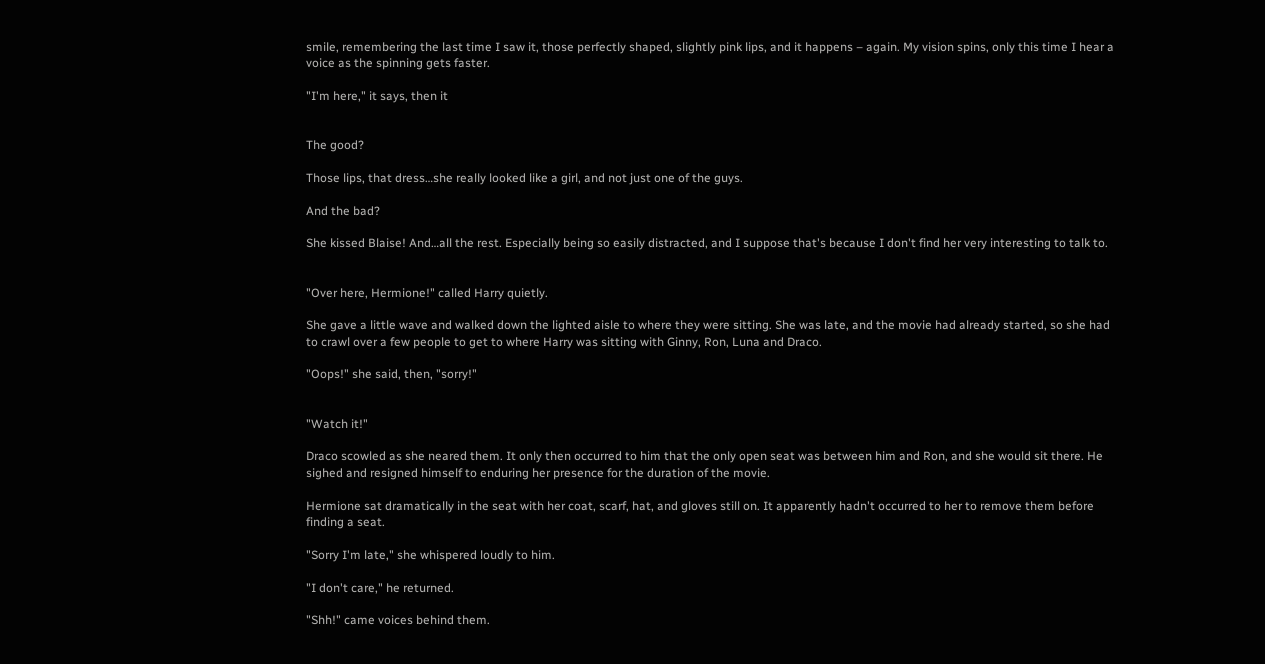smile, remembering the last time I saw it, those perfectly shaped, slightly pink lips, and it happens – again. My vision spins, only this time I hear a voice as the spinning gets faster.

"I'm here," it says, then it


The good?

Those lips, that dress…she really looked like a girl, and not just one of the guys.

And the bad?

She kissed Blaise! And…all the rest. Especially being so easily distracted, and I suppose that's because I don't find her very interesting to talk to.


"Over here, Hermione!" called Harry quietly.

She gave a little wave and walked down the lighted aisle to where they were sitting. She was late, and the movie had already started, so she had to crawl over a few people to get to where Harry was sitting with Ginny, Ron, Luna and Draco.

"Oops!" she said, then, "sorry!"


"Watch it!"

Draco scowled as she neared them. It only then occurred to him that the only open seat was between him and Ron, and she would sit there. He sighed and resigned himself to enduring her presence for the duration of the movie.

Hermione sat dramatically in the seat with her coat, scarf, hat, and gloves still on. It apparently hadn't occurred to her to remove them before finding a seat.

"Sorry I'm late," she whispered loudly to him.

"I don't care," he returned.

"Shh!" came voices behind them.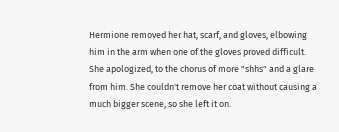Hermione removed her hat, scarf, and gloves, elbowing him in the arm when one of the gloves proved difficult. She apologized, to the chorus of more "shhs" and a glare from him. She couldn't remove her coat without causing a much bigger scene, so she left it on.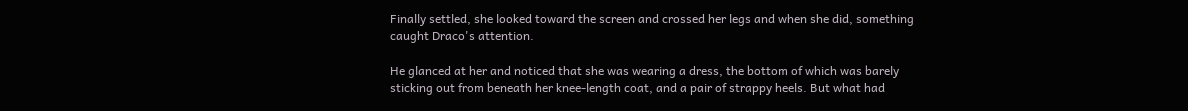Finally settled, she looked toward the screen and crossed her legs and when she did, something caught Draco's attention.

He glanced at her and noticed that she was wearing a dress, the bottom of which was barely sticking out from beneath her knee-length coat, and a pair of strappy heels. But what had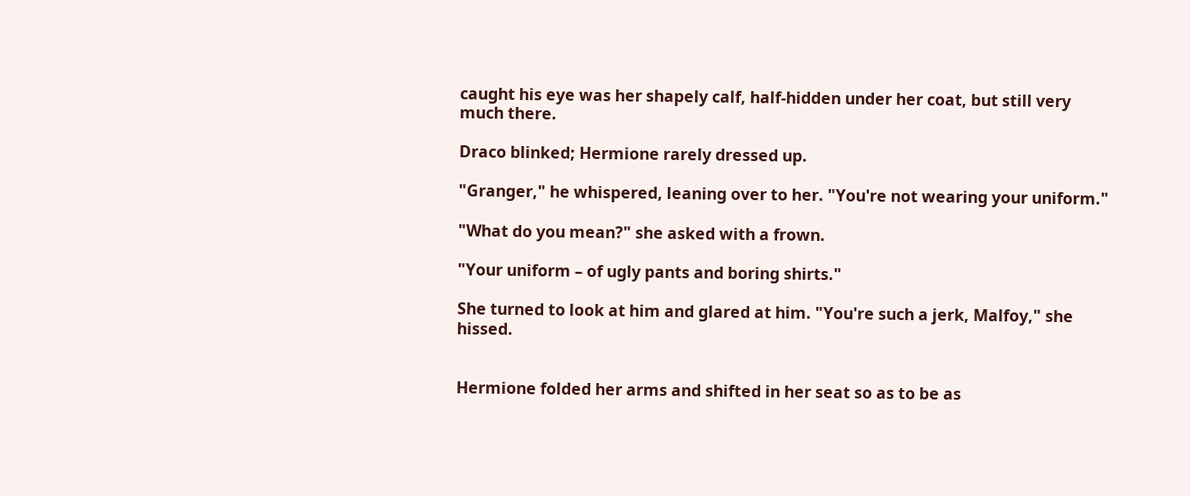caught his eye was her shapely calf, half-hidden under her coat, but still very much there.

Draco blinked; Hermione rarely dressed up.

"Granger," he whispered, leaning over to her. "You're not wearing your uniform."

"What do you mean?" she asked with a frown.

"Your uniform – of ugly pants and boring shirts."

She turned to look at him and glared at him. "You're such a jerk, Malfoy," she hissed.


Hermione folded her arms and shifted in her seat so as to be as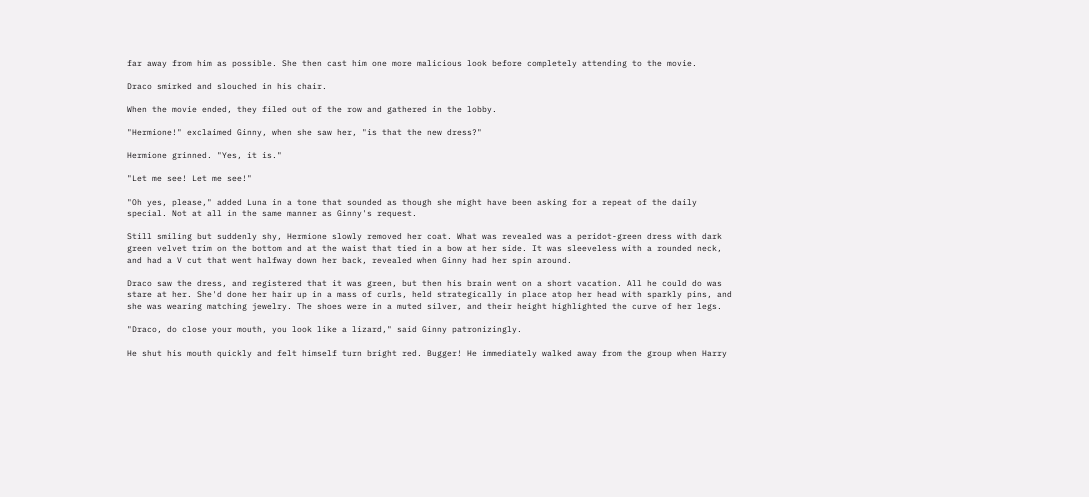far away from him as possible. She then cast him one more malicious look before completely attending to the movie.

Draco smirked and slouched in his chair.

When the movie ended, they filed out of the row and gathered in the lobby.

"Hermione!" exclaimed Ginny, when she saw her, "is that the new dress?"

Hermione grinned. "Yes, it is."

"Let me see! Let me see!"

"Oh yes, please," added Luna in a tone that sounded as though she might have been asking for a repeat of the daily special. Not at all in the same manner as Ginny's request.

Still smiling but suddenly shy, Hermione slowly removed her coat. What was revealed was a peridot-green dress with dark green velvet trim on the bottom and at the waist that tied in a bow at her side. It was sleeveless with a rounded neck, and had a V cut that went halfway down her back, revealed when Ginny had her spin around.

Draco saw the dress, and registered that it was green, but then his brain went on a short vacation. All he could do was stare at her. She'd done her hair up in a mass of curls, held strategically in place atop her head with sparkly pins, and she was wearing matching jewelry. The shoes were in a muted silver, and their height highlighted the curve of her legs.

"Draco, do close your mouth, you look like a lizard," said Ginny patronizingly.

He shut his mouth quickly and felt himself turn bright red. Bugger! He immediately walked away from the group when Harry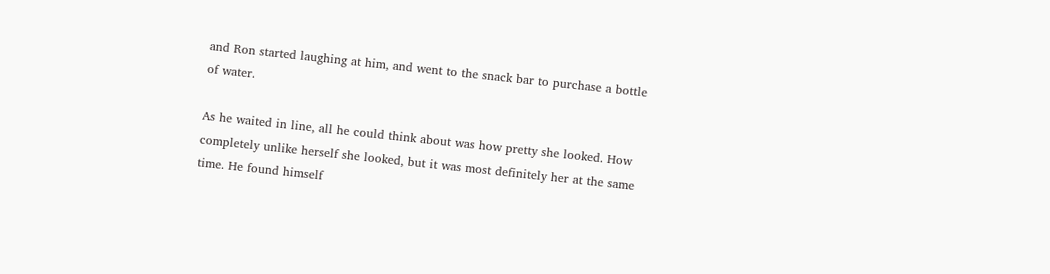and Ron started laughing at him, and went to the snack bar to purchase a bottle of water.

As he waited in line, all he could think about was how pretty she looked. How completely unlike herself she looked, but it was most definitely her at the same time. He found himself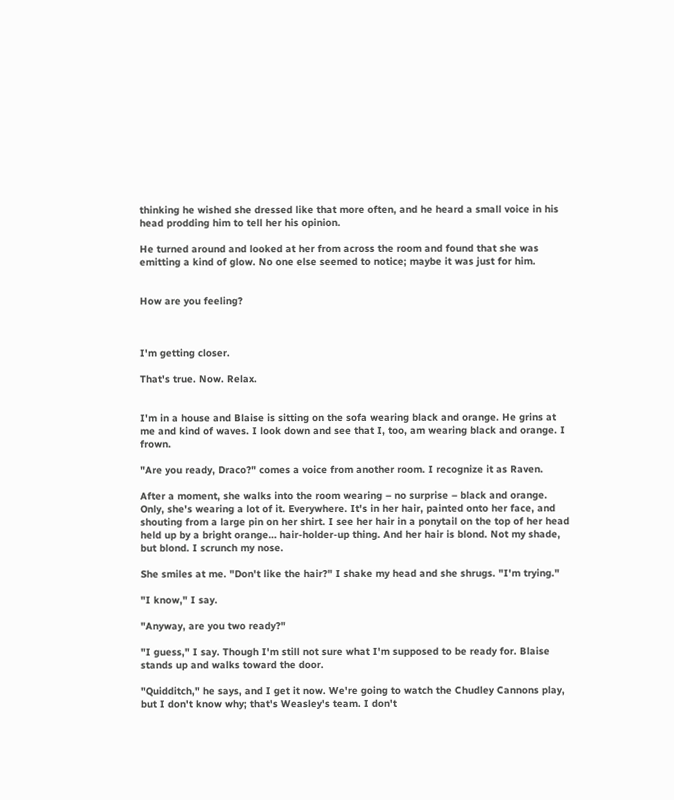thinking he wished she dressed like that more often, and he heard a small voice in his head prodding him to tell her his opinion.

He turned around and looked at her from across the room and found that she was emitting a kind of glow. No one else seemed to notice; maybe it was just for him.


How are you feeling?



I'm getting closer.

That's true. Now. Relax.


I'm in a house and Blaise is sitting on the sofa wearing black and orange. He grins at me and kind of waves. I look down and see that I, too, am wearing black and orange. I frown.

"Are you ready, Draco?" comes a voice from another room. I recognize it as Raven.

After a moment, she walks into the room wearing – no surprise – black and orange. Only, she's wearing a lot of it. Everywhere. It's in her hair, painted onto her face, and shouting from a large pin on her shirt. I see her hair in a ponytail on the top of her head held up by a bright orange… hair-holder-up thing. And her hair is blond. Not my shade, but blond. I scrunch my nose.

She smiles at me. "Don't like the hair?" I shake my head and she shrugs. "I'm trying."

"I know," I say.

"Anyway, are you two ready?"

"I guess," I say. Though I'm still not sure what I'm supposed to be ready for. Blaise stands up and walks toward the door.

"Quidditch," he says, and I get it now. We're going to watch the Chudley Cannons play, but I don't know why; that's Weasley's team. I don't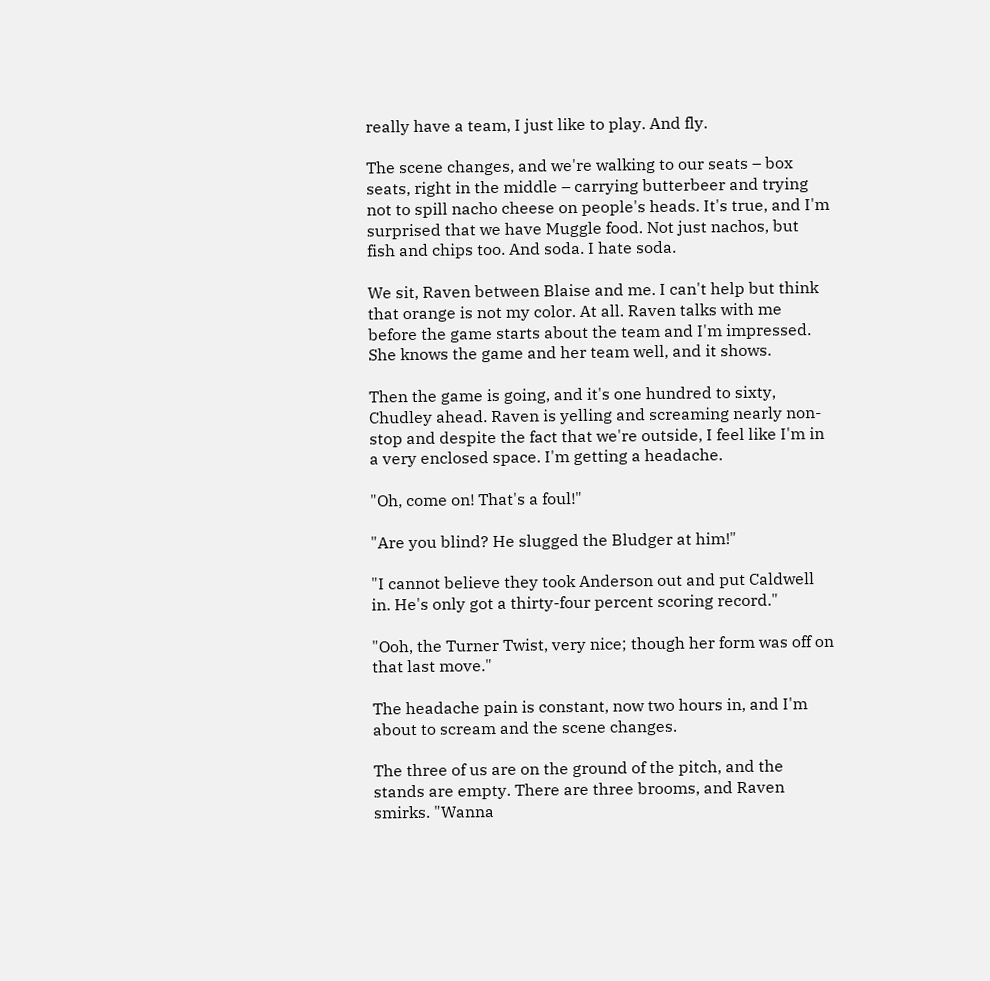really have a team, I just like to play. And fly.

The scene changes, and we're walking to our seats – box seats, right in the middle – carrying butterbeer and trying not to spill nacho cheese on people's heads. It's true, and I'm surprised that we have Muggle food. Not just nachos, but fish and chips too. And soda. I hate soda.

We sit, Raven between Blaise and me. I can't help but think that orange is not my color. At all. Raven talks with me before the game starts about the team and I'm impressed. She knows the game and her team well, and it shows.

Then the game is going, and it's one hundred to sixty, Chudley ahead. Raven is yelling and screaming nearly non-stop and despite the fact that we're outside, I feel like I'm in a very enclosed space. I'm getting a headache.

"Oh, come on! That's a foul!"

"Are you blind? He slugged the Bludger at him!"

"I cannot believe they took Anderson out and put Caldwell in. He's only got a thirty-four percent scoring record."

"Ooh, the Turner Twist, very nice; though her form was off on that last move."

The headache pain is constant, now two hours in, and I'm about to scream and the scene changes.

The three of us are on the ground of the pitch, and the stands are empty. There are three brooms, and Raven smirks. "Wanna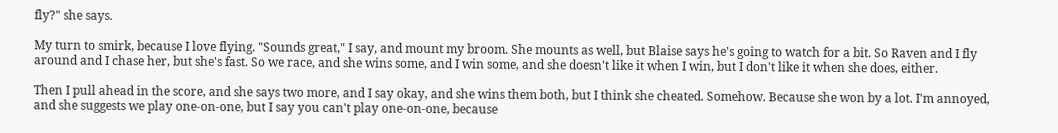fly?" she says.

My turn to smirk, because I love flying. "Sounds great," I say, and mount my broom. She mounts as well, but Blaise says he's going to watch for a bit. So Raven and I fly around and I chase her, but she's fast. So we race, and she wins some, and I win some, and she doesn't like it when I win, but I don't like it when she does, either.

Then I pull ahead in the score, and she says two more, and I say okay, and she wins them both, but I think she cheated. Somehow. Because she won by a lot. I'm annoyed, and she suggests we play one-on-one, but I say you can't play one-on-one, because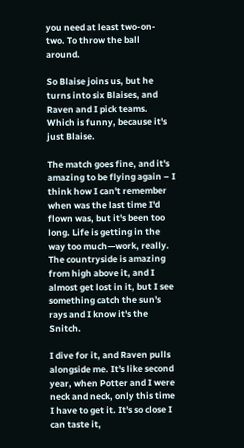you need at least two-on-two. To throw the ball around.

So Blaise joins us, but he turns into six Blaises, and Raven and I pick teams. Which is funny, because it's just Blaise.

The match goes fine, and it's amazing to be flying again – I think how I can't remember when was the last time I'd flown was, but it's been too long. Life is getting in the way too much—work, really. The countryside is amazing from high above it, and I almost get lost in it, but I see something catch the sun's rays and I know it's the Snitch.

I dive for it, and Raven pulls alongside me. It's like second year, when Potter and I were neck and neck, only this time I have to get it. It's so close I can taste it,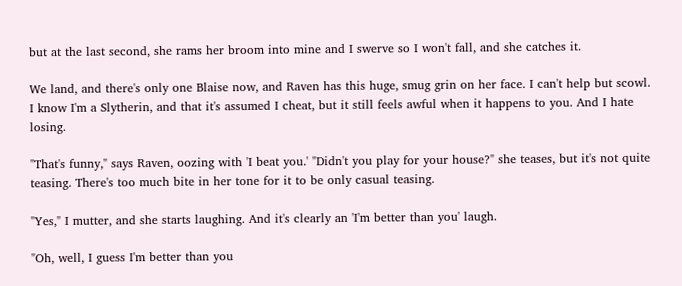but at the last second, she rams her broom into mine and I swerve so I won't fall, and she catches it.

We land, and there's only one Blaise now, and Raven has this huge, smug grin on her face. I can't help but scowl. I know I'm a Slytherin, and that it's assumed I cheat, but it still feels awful when it happens to you. And I hate losing.

"That's funny," says Raven, oozing with 'I beat you.' "Didn't you play for your house?" she teases, but it's not quite teasing. There's too much bite in her tone for it to be only casual teasing.

"Yes," I mutter, and she starts laughing. And it's clearly an 'I'm better than you' laugh.

"Oh, well, I guess I'm better than you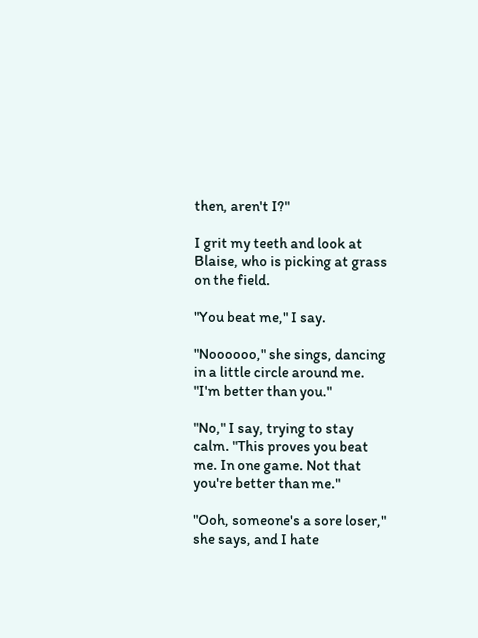then, aren't I?"

I grit my teeth and look at Blaise, who is picking at grass on the field.

"You beat me," I say.

"Noooooo," she sings, dancing in a little circle around me. "I'm better than you."

"No," I say, trying to stay calm. "This proves you beat me. In one game. Not that you're better than me."

"Ooh, someone's a sore loser," she says, and I hate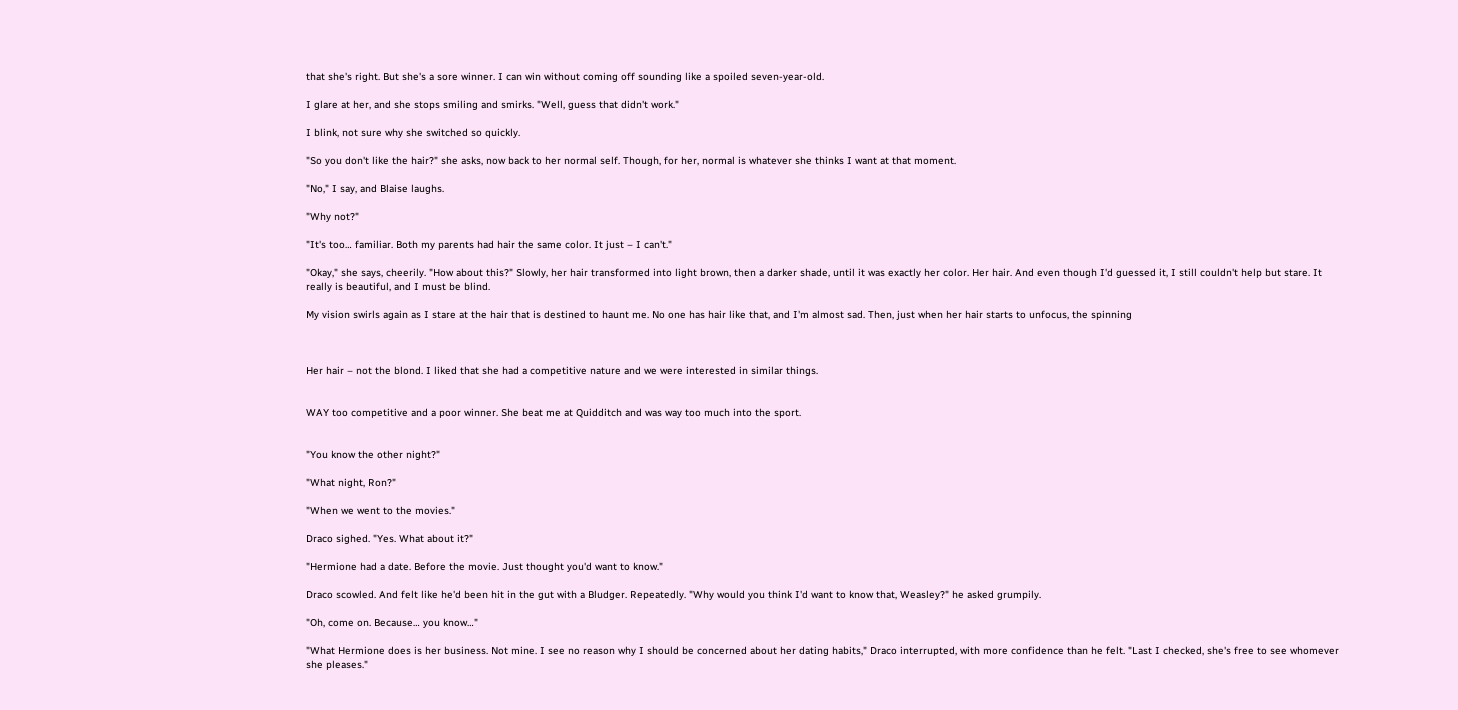that she's right. But she's a sore winner. I can win without coming off sounding like a spoiled seven-year-old.

I glare at her, and she stops smiling and smirks. "Well, guess that didn't work."

I blink, not sure why she switched so quickly.

"So you don't like the hair?" she asks, now back to her normal self. Though, for her, normal is whatever she thinks I want at that moment.

"No," I say, and Blaise laughs.

"Why not?"

"It's too… familiar. Both my parents had hair the same color. It just – I can't."

"Okay," she says, cheerily. "How about this?" Slowly, her hair transformed into light brown, then a darker shade, until it was exactly her color. Her hair. And even though I'd guessed it, I still couldn't help but stare. It really is beautiful, and I must be blind.

My vision swirls again as I stare at the hair that is destined to haunt me. No one has hair like that, and I'm almost sad. Then, just when her hair starts to unfocus, the spinning



Her hair – not the blond. I liked that she had a competitive nature and we were interested in similar things.


WAY too competitive and a poor winner. She beat me at Quidditch and was way too much into the sport.


"You know the other night?"

"What night, Ron?"

"When we went to the movies."

Draco sighed. "Yes. What about it?"

"Hermione had a date. Before the movie. Just thought you'd want to know."

Draco scowled. And felt like he'd been hit in the gut with a Bludger. Repeatedly. "Why would you think I'd want to know that, Weasley?" he asked grumpily.

"Oh, come on. Because… you know…"

"What Hermione does is her business. Not mine. I see no reason why I should be concerned about her dating habits," Draco interrupted, with more confidence than he felt. "Last I checked, she's free to see whomever she pleases."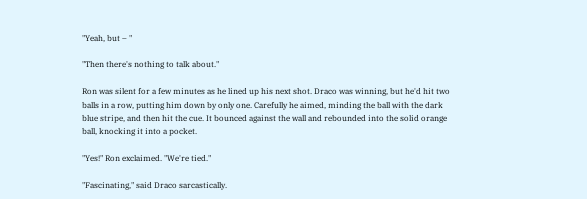"Yeah, but – "

"Then there's nothing to talk about."

Ron was silent for a few minutes as he lined up his next shot. Draco was winning, but he'd hit two balls in a row, putting him down by only one. Carefully he aimed, minding the ball with the dark blue stripe, and then hit the cue. It bounced against the wall and rebounded into the solid orange ball, knocking it into a pocket.

"Yes!" Ron exclaimed. "We're tied."

"Fascinating," said Draco sarcastically.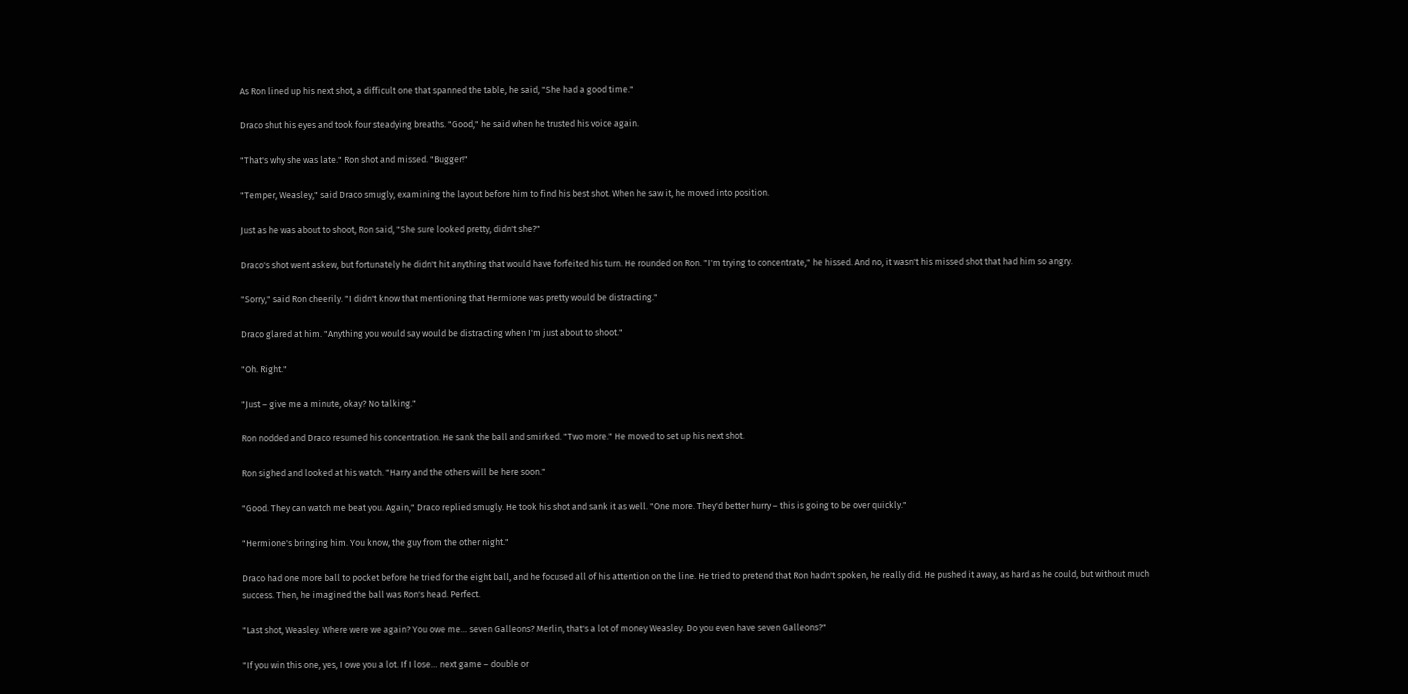As Ron lined up his next shot, a difficult one that spanned the table, he said, "She had a good time."

Draco shut his eyes and took four steadying breaths. "Good," he said when he trusted his voice again.

"That's why she was late." Ron shot and missed. "Bugger!"

"Temper, Weasley," said Draco smugly, examining the layout before him to find his best shot. When he saw it, he moved into position.

Just as he was about to shoot, Ron said, "She sure looked pretty, didn't she?"

Draco's shot went askew, but fortunately he didn't hit anything that would have forfeited his turn. He rounded on Ron. "I'm trying to concentrate," he hissed. And no, it wasn't his missed shot that had him so angry.

"Sorry," said Ron cheerily. "I didn't know that mentioning that Hermione was pretty would be distracting."

Draco glared at him. "Anything you would say would be distracting when I'm just about to shoot."

"Oh. Right."

"Just – give me a minute, okay? No talking."

Ron nodded and Draco resumed his concentration. He sank the ball and smirked. "Two more." He moved to set up his next shot.

Ron sighed and looked at his watch. "Harry and the others will be here soon."

"Good. They can watch me beat you. Again," Draco replied smugly. He took his shot and sank it as well. "One more. They'd better hurry – this is going to be over quickly."

"Hermione's bringing him. You know, the guy from the other night."

Draco had one more ball to pocket before he tried for the eight ball, and he focused all of his attention on the line. He tried to pretend that Ron hadn't spoken, he really did. He pushed it away, as hard as he could, but without much success. Then, he imagined the ball was Ron's head. Perfect.

"Last shot, Weasley. Where were we again? You owe me… seven Galleons? Merlin, that's a lot of money Weasley. Do you even have seven Galleons?"

"If you win this one, yes, I owe you a lot. If I lose… next game – double or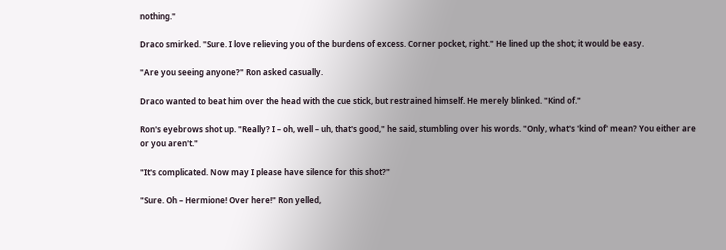nothing."

Draco smirked. "Sure. I love relieving you of the burdens of excess. Corner pocket, right." He lined up the shot; it would be easy.

"Are you seeing anyone?" Ron asked casually.

Draco wanted to beat him over the head with the cue stick, but restrained himself. He merely blinked. "Kind of."

Ron's eyebrows shot up. "Really? I – oh, well – uh, that's good," he said, stumbling over his words. "Only, what's 'kind of' mean? You either are or you aren't."

"It's complicated. Now may I please have silence for this shot?"

"Sure. Oh – Hermione! Over here!" Ron yelled,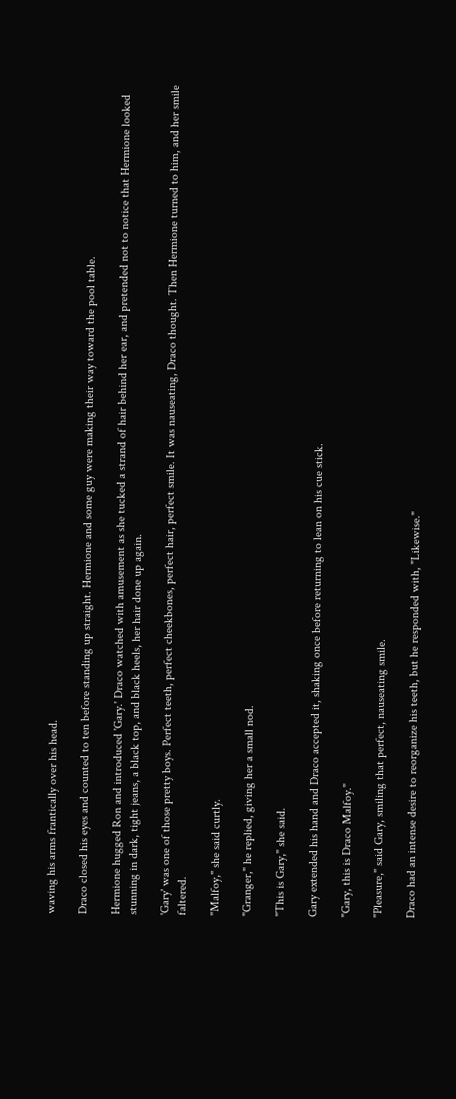waving his arms frantically over his head.

Draco closed his eyes and counted to ten before standing up straight. Hermione and some guy were making their way toward the pool table.

Hermione hugged Ron and introduced 'Gary.' Draco watched with amusement as she tucked a strand of hair behind her ear, and pretended not to notice that Hermione looked stunning in dark, tight jeans, a black top, and black heels, her hair done up again.

'Gary' was one of those pretty boys. Perfect teeth, perfect cheekbones, perfect hair, perfect smile. It was nauseating, Draco thought. Then Hermione turned to him, and her smile faltered.

"Malfoy," she said curtly.

"Granger," he replied, giving her a small nod.

"This is Gary," she said.

Gary extended his hand and Draco accepted it, shaking once before returning to lean on his cue stick.

"Gary, this is Draco Malfoy."

"Pleasure," said Gary, smiling that perfect, nauseating smile.

Draco had an intense desire to reorganize his teeth, but he responded with, "Likewise."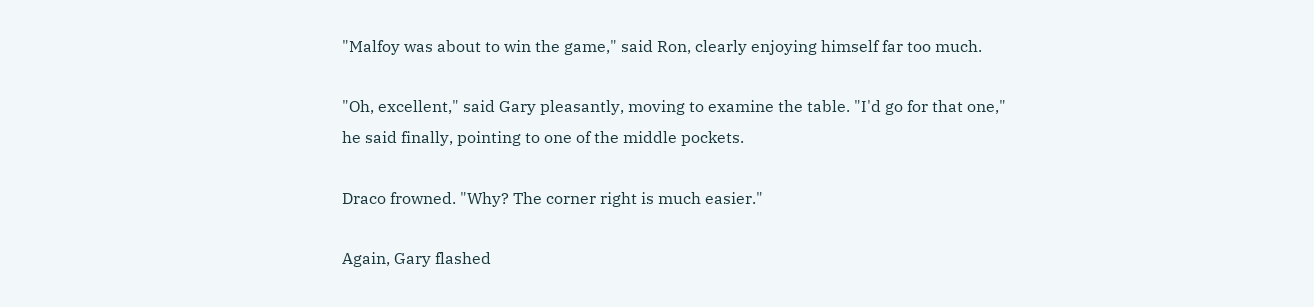"Malfoy was about to win the game," said Ron, clearly enjoying himself far too much.

"Oh, excellent," said Gary pleasantly, moving to examine the table. "I'd go for that one," he said finally, pointing to one of the middle pockets.

Draco frowned. "Why? The corner right is much easier."

Again, Gary flashed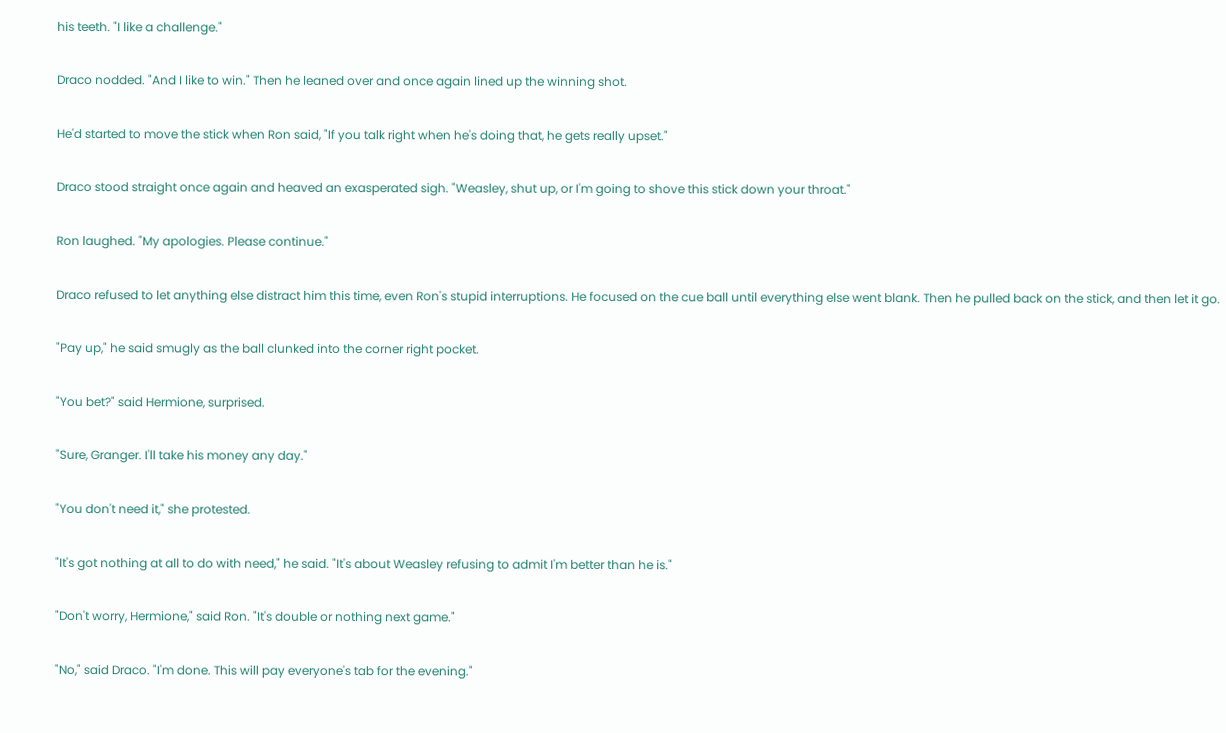his teeth. "I like a challenge."

Draco nodded. "And I like to win." Then he leaned over and once again lined up the winning shot.

He'd started to move the stick when Ron said, "If you talk right when he's doing that, he gets really upset."

Draco stood straight once again and heaved an exasperated sigh. "Weasley, shut up, or I'm going to shove this stick down your throat."

Ron laughed. "My apologies. Please continue."

Draco refused to let anything else distract him this time, even Ron's stupid interruptions. He focused on the cue ball until everything else went blank. Then he pulled back on the stick, and then let it go.

"Pay up," he said smugly as the ball clunked into the corner right pocket.

"You bet?" said Hermione, surprised.

"Sure, Granger. I'll take his money any day."

"You don't need it," she protested.

"It's got nothing at all to do with need," he said. "It's about Weasley refusing to admit I'm better than he is."

"Don't worry, Hermione," said Ron. "It's double or nothing next game."

"No," said Draco. "I'm done. This will pay everyone's tab for the evening."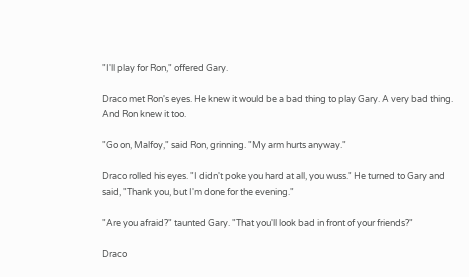"I'll play for Ron," offered Gary.

Draco met Ron's eyes. He knew it would be a bad thing to play Gary. A very bad thing. And Ron knew it too.

"Go on, Malfoy," said Ron, grinning. "My arm hurts anyway."

Draco rolled his eyes. "I didn't poke you hard at all, you wuss." He turned to Gary and said, "Thank you, but I'm done for the evening."

"Are you afraid?" taunted Gary. "That you'll look bad in front of your friends?"

Draco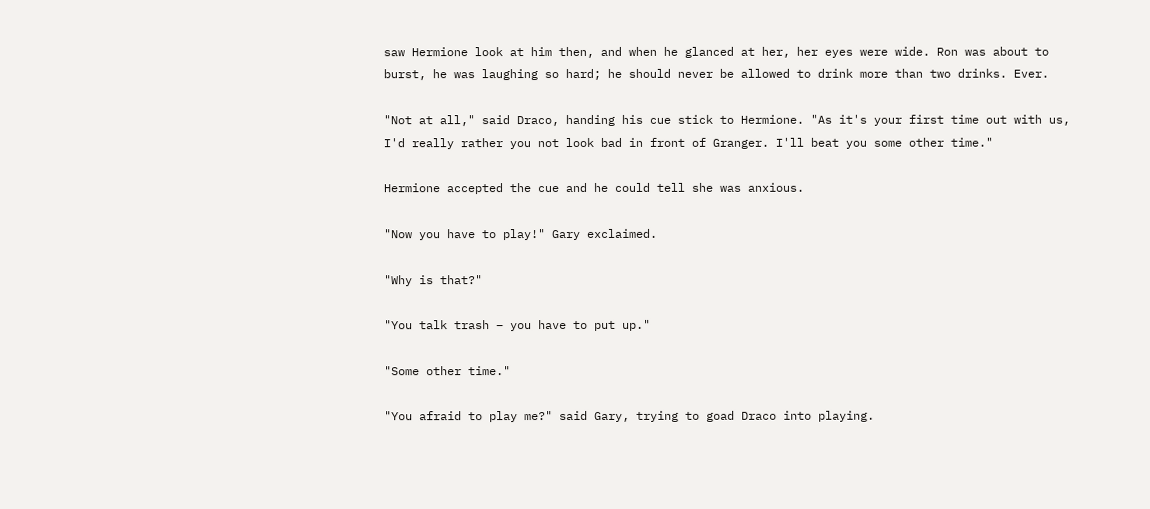saw Hermione look at him then, and when he glanced at her, her eyes were wide. Ron was about to burst, he was laughing so hard; he should never be allowed to drink more than two drinks. Ever.

"Not at all," said Draco, handing his cue stick to Hermione. "As it's your first time out with us, I'd really rather you not look bad in front of Granger. I'll beat you some other time."

Hermione accepted the cue and he could tell she was anxious.

"Now you have to play!" Gary exclaimed.

"Why is that?"

"You talk trash – you have to put up."

"Some other time."

"You afraid to play me?" said Gary, trying to goad Draco into playing.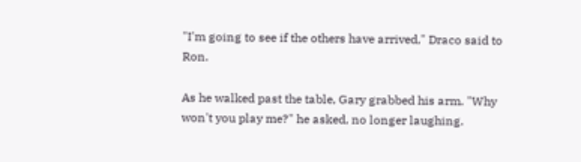"I'm going to see if the others have arrived," Draco said to Ron.

As he walked past the table, Gary grabbed his arm. "Why won't you play me?" he asked, no longer laughing.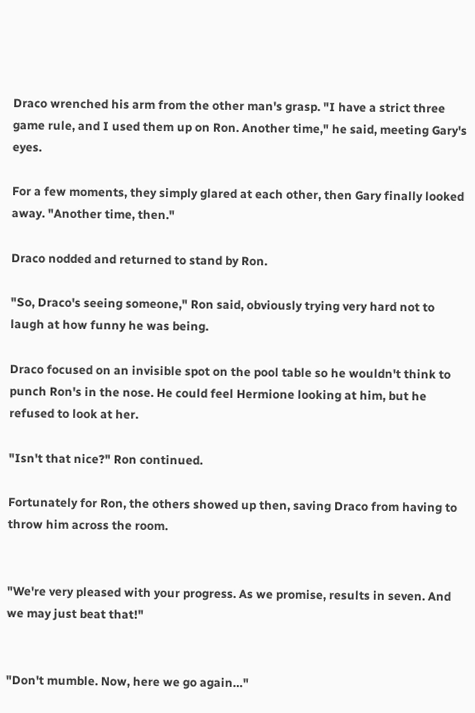Draco wrenched his arm from the other man's grasp. "I have a strict three game rule, and I used them up on Ron. Another time," he said, meeting Gary's eyes.

For a few moments, they simply glared at each other, then Gary finally looked away. "Another time, then."

Draco nodded and returned to stand by Ron.

"So, Draco's seeing someone," Ron said, obviously trying very hard not to laugh at how funny he was being.

Draco focused on an invisible spot on the pool table so he wouldn't think to punch Ron's in the nose. He could feel Hermione looking at him, but he refused to look at her.

"Isn't that nice?" Ron continued.

Fortunately for Ron, the others showed up then, saving Draco from having to throw him across the room.


"We're very pleased with your progress. As we promise, results in seven. And we may just beat that!"


"Don't mumble. Now, here we go again…"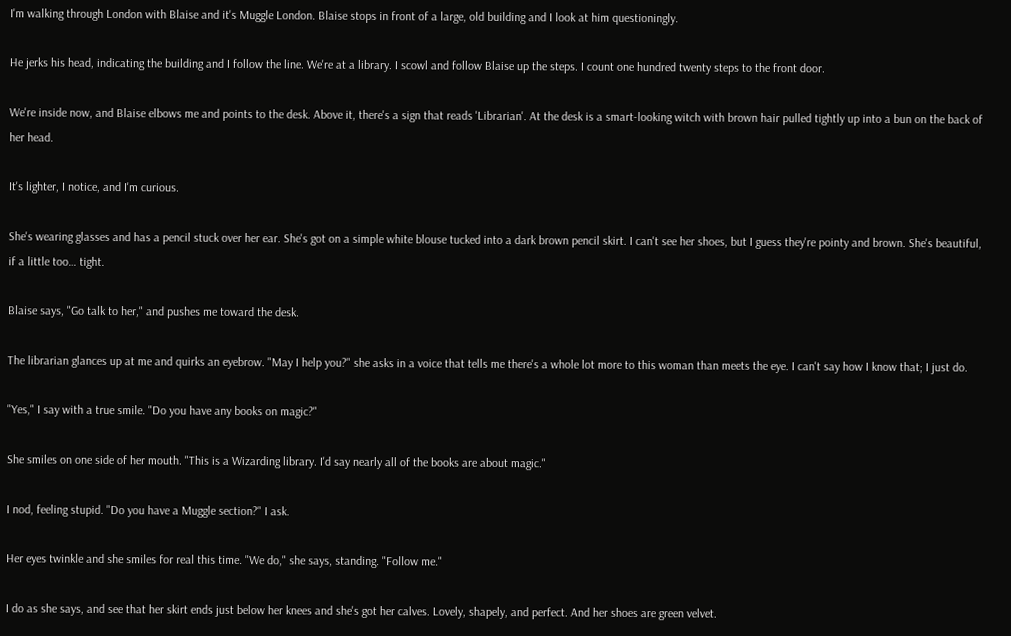I'm walking through London with Blaise and it's Muggle London. Blaise stops in front of a large, old building and I look at him questioningly.

He jerks his head, indicating the building and I follow the line. We're at a library. I scowl and follow Blaise up the steps. I count one hundred twenty steps to the front door.

We're inside now, and Blaise elbows me and points to the desk. Above it, there's a sign that reads 'Librarian'. At the desk is a smart-looking witch with brown hair pulled tightly up into a bun on the back of her head.

It's lighter, I notice, and I'm curious.

She's wearing glasses and has a pencil stuck over her ear. She's got on a simple white blouse tucked into a dark brown pencil skirt. I can't see her shoes, but I guess they're pointy and brown. She's beautiful, if a little too… tight.

Blaise says, "Go talk to her," and pushes me toward the desk.

The librarian glances up at me and quirks an eyebrow. "May I help you?" she asks in a voice that tells me there's a whole lot more to this woman than meets the eye. I can't say how I know that; I just do.

"Yes," I say with a true smile. "Do you have any books on magic?"

She smiles on one side of her mouth. "This is a Wizarding library. I'd say nearly all of the books are about magic."

I nod, feeling stupid. "Do you have a Muggle section?" I ask.

Her eyes twinkle and she smiles for real this time. "We do," she says, standing. "Follow me."

I do as she says, and see that her skirt ends just below her knees and she's got her calves. Lovely, shapely, and perfect. And her shoes are green velvet.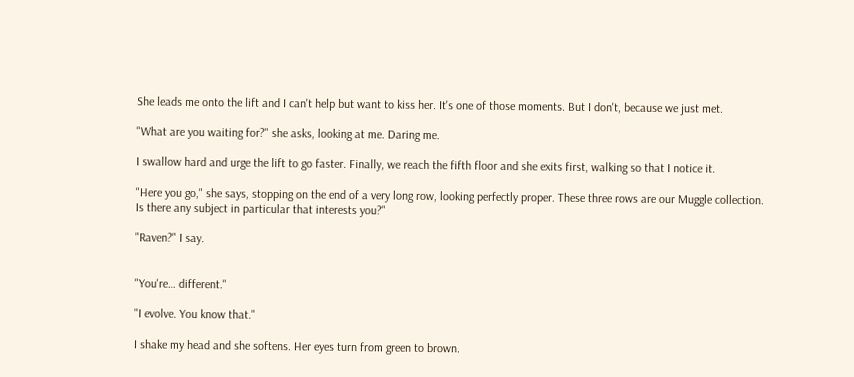She leads me onto the lift and I can't help but want to kiss her. It's one of those moments. But I don't, because we just met.

"What are you waiting for?" she asks, looking at me. Daring me.

I swallow hard and urge the lift to go faster. Finally, we reach the fifth floor and she exits first, walking so that I notice it.

"Here you go," she says, stopping on the end of a very long row, looking perfectly proper. These three rows are our Muggle collection. Is there any subject in particular that interests you?"

"Raven?" I say.


"You're… different."

"I evolve. You know that."

I shake my head and she softens. Her eyes turn from green to brown.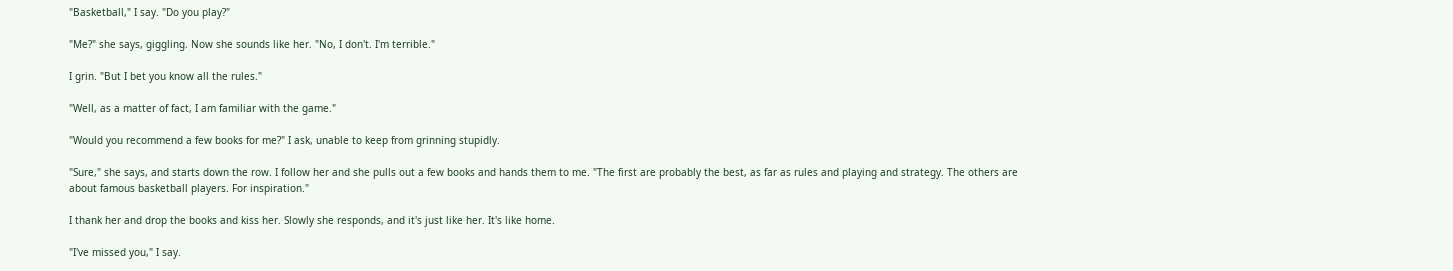"Basketball," I say. "Do you play?"

"Me?" she says, giggling. Now she sounds like her. "No, I don't. I'm terrible."

I grin. "But I bet you know all the rules."

"Well, as a matter of fact, I am familiar with the game."

"Would you recommend a few books for me?" I ask, unable to keep from grinning stupidly.

"Sure," she says, and starts down the row. I follow her and she pulls out a few books and hands them to me. "The first are probably the best, as far as rules and playing and strategy. The others are about famous basketball players. For inspiration."

I thank her and drop the books and kiss her. Slowly she responds, and it's just like her. It's like home.

"I've missed you," I say.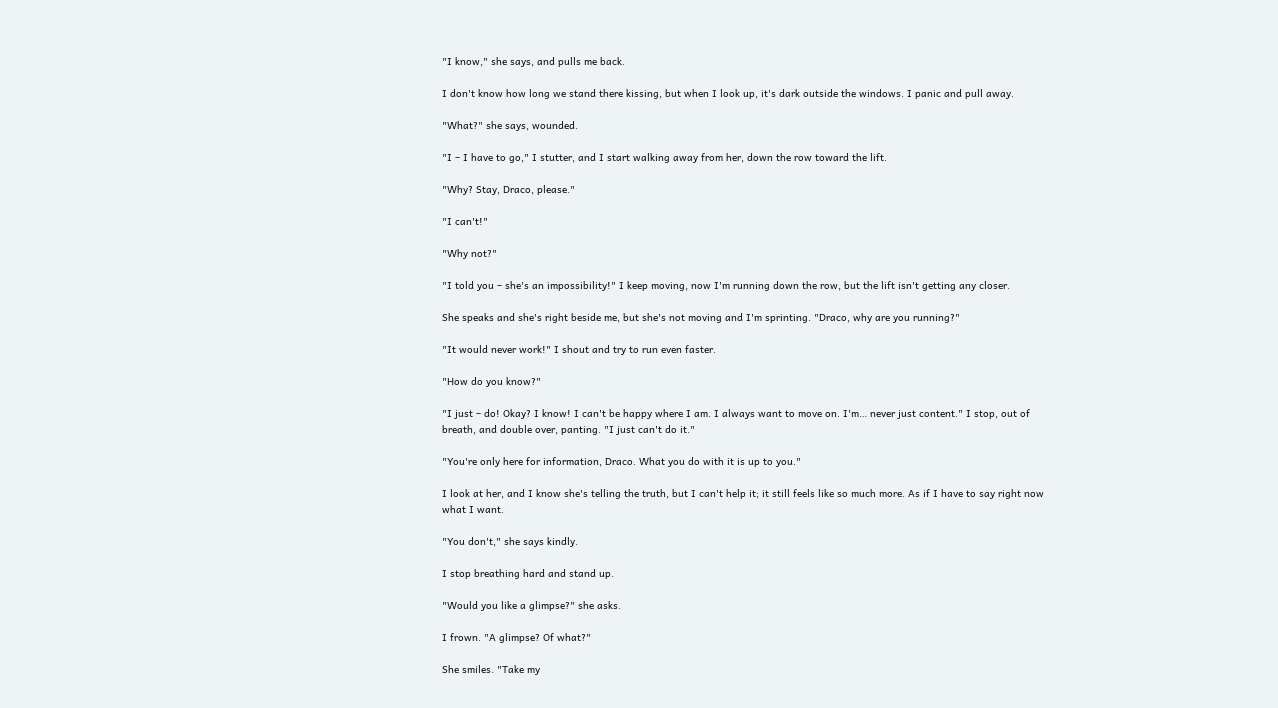"I know," she says, and pulls me back.

I don't know how long we stand there kissing, but when I look up, it's dark outside the windows. I panic and pull away.

"What?" she says, wounded.

"I – I have to go," I stutter, and I start walking away from her, down the row toward the lift.

"Why? Stay, Draco, please."

"I can't!"

"Why not?"

"I told you – she's an impossibility!" I keep moving, now I'm running down the row, but the lift isn't getting any closer.

She speaks and she's right beside me, but she's not moving and I'm sprinting. "Draco, why are you running?"

"It would never work!" I shout and try to run even faster.

"How do you know?"

"I just – do! Okay? I know! I can't be happy where I am. I always want to move on. I'm… never just content." I stop, out of breath, and double over, panting. "I just can't do it."

"You're only here for information, Draco. What you do with it is up to you."

I look at her, and I know she's telling the truth, but I can't help it; it still feels like so much more. As if I have to say right now what I want.

"You don't," she says kindly.

I stop breathing hard and stand up.

"Would you like a glimpse?" she asks.

I frown. "A glimpse? Of what?"

She smiles. "Take my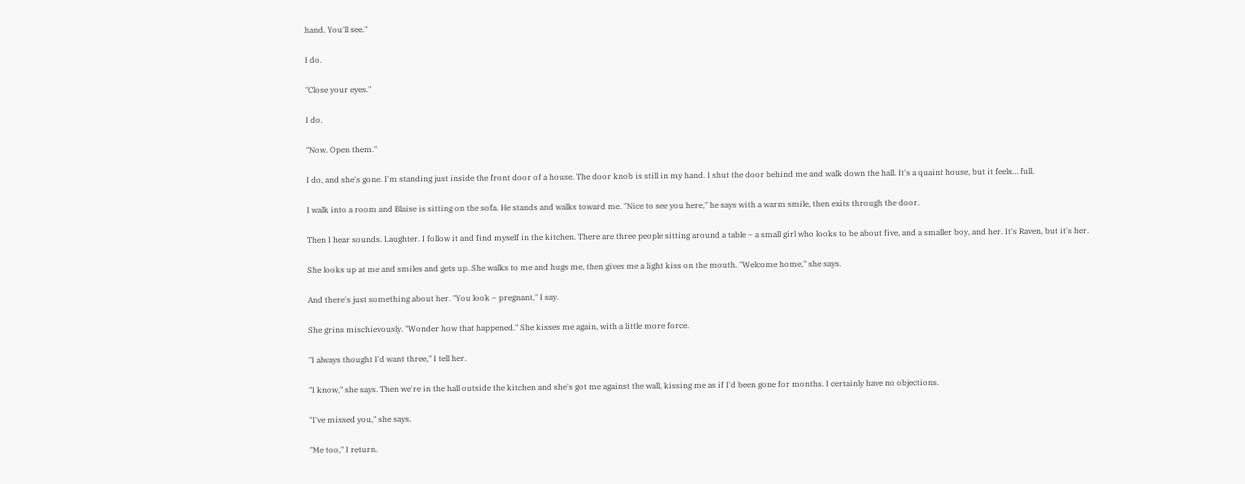hand. You'll see."

I do.

"Close your eyes."

I do.

"Now. Open them."

I do, and she's gone. I'm standing just inside the front door of a house. The door knob is still in my hand. I shut the door behind me and walk down the hall. It's a quaint house, but it feels… full.

I walk into a room and Blaise is sitting on the sofa. He stands and walks toward me. "Nice to see you here," he says with a warm smile, then exits through the door.

Then I hear sounds. Laughter. I follow it and find myself in the kitchen. There are three people sitting around a table – a small girl who looks to be about five, and a smaller boy, and her. It's Raven, but it's her.

She looks up at me and smiles and gets up. She walks to me and hugs me, then gives me a light kiss on the mouth. "Welcome home," she says.

And there's just something about her. "You look – pregnant," I say.

She grins mischievously. "Wonder how that happened." She kisses me again, with a little more force.

"I always thought I'd want three," I tell her.

"I know," she says. Then we're in the hall outside the kitchen and she's got me against the wall, kissing me as if I'd been gone for months. I certainly have no objections.

"I've missed you," she says.

"Me too," I return.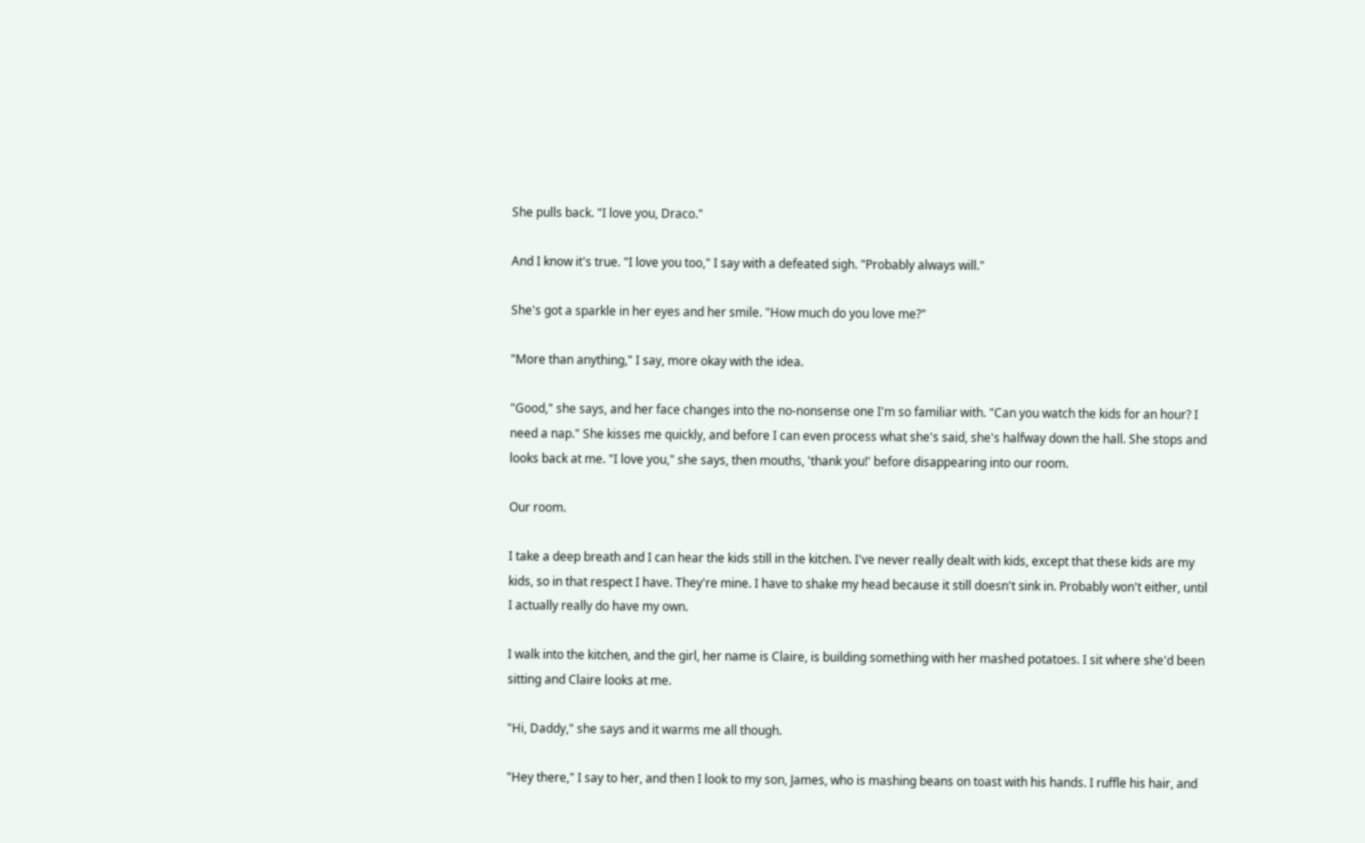She pulls back. "I love you, Draco."

And I know it's true. "I love you too," I say with a defeated sigh. "Probably always will."

She's got a sparkle in her eyes and her smile. "How much do you love me?"

"More than anything," I say, more okay with the idea.

"Good," she says, and her face changes into the no-nonsense one I'm so familiar with. "Can you watch the kids for an hour? I need a nap." She kisses me quickly, and before I can even process what she's said, she's halfway down the hall. She stops and looks back at me. "I love you," she says, then mouths, 'thank you!' before disappearing into our room.

Our room.

I take a deep breath and I can hear the kids still in the kitchen. I've never really dealt with kids, except that these kids are my kids, so in that respect I have. They're mine. I have to shake my head because it still doesn't sink in. Probably won't either, until I actually really do have my own.

I walk into the kitchen, and the girl, her name is Claire, is building something with her mashed potatoes. I sit where she'd been sitting and Claire looks at me.

"Hi, Daddy," she says and it warms me all though.

"Hey there," I say to her, and then I look to my son, James, who is mashing beans on toast with his hands. I ruffle his hair, and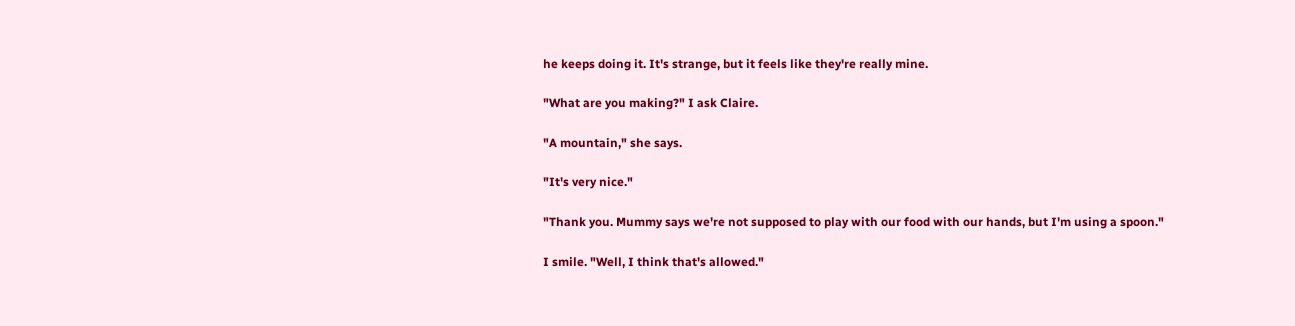he keeps doing it. It's strange, but it feels like they're really mine.

"What are you making?" I ask Claire.

"A mountain," she says.

"It's very nice."

"Thank you. Mummy says we're not supposed to play with our food with our hands, but I'm using a spoon."

I smile. "Well, I think that's allowed."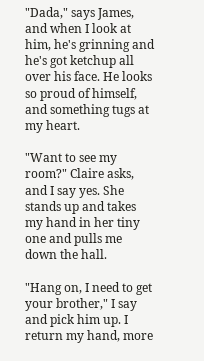"Dada," says James, and when I look at him, he's grinning and he's got ketchup all over his face. He looks so proud of himself, and something tugs at my heart.

"Want to see my room?" Claire asks, and I say yes. She stands up and takes my hand in her tiny one and pulls me down the hall.

"Hang on, I need to get your brother," I say and pick him up. I return my hand, more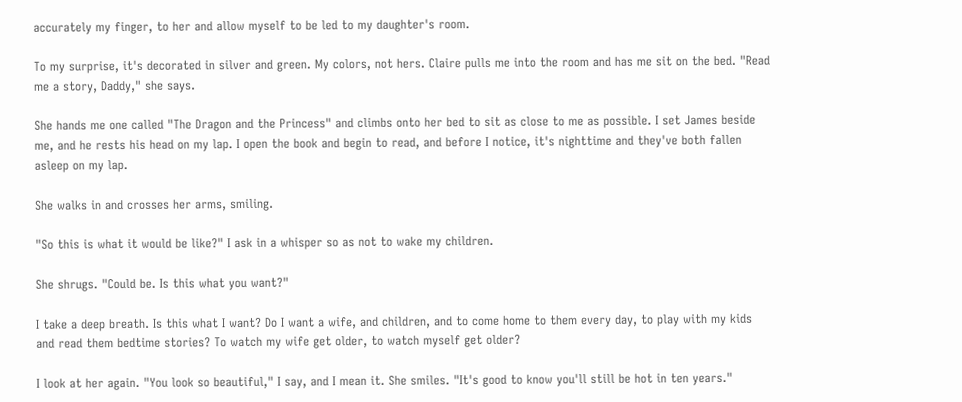accurately my finger, to her and allow myself to be led to my daughter's room.

To my surprise, it's decorated in silver and green. My colors, not hers. Claire pulls me into the room and has me sit on the bed. "Read me a story, Daddy," she says.

She hands me one called "The Dragon and the Princess" and climbs onto her bed to sit as close to me as possible. I set James beside me, and he rests his head on my lap. I open the book and begin to read, and before I notice, it's nighttime and they've both fallen asleep on my lap.

She walks in and crosses her arms, smiling.

"So this is what it would be like?" I ask in a whisper so as not to wake my children.

She shrugs. "Could be. Is this what you want?"

I take a deep breath. Is this what I want? Do I want a wife, and children, and to come home to them every day, to play with my kids and read them bedtime stories? To watch my wife get older, to watch myself get older?

I look at her again. "You look so beautiful," I say, and I mean it. She smiles. "It's good to know you'll still be hot in ten years."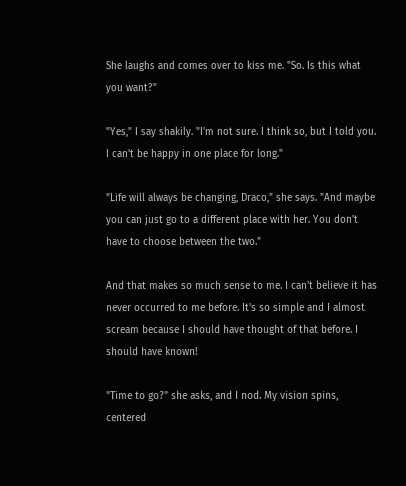She laughs and comes over to kiss me. "So. Is this what you want?"

"Yes," I say shakily. "I'm not sure. I think so, but I told you. I can't be happy in one place for long."

"Life will always be changing, Draco," she says. "And maybe you can just go to a different place with her. You don't have to choose between the two."

And that makes so much sense to me. I can't believe it has never occurred to me before. It's so simple and I almost scream because I should have thought of that before. I should have known!

"Time to go?" she asks, and I nod. My vision spins, centered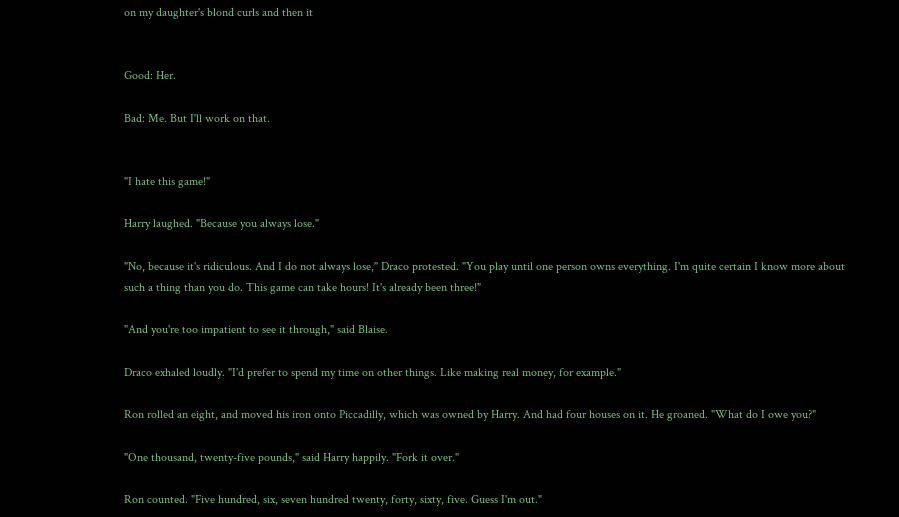on my daughter's blond curls and then it


Good: Her.

Bad: Me. But I'll work on that.


"I hate this game!"

Harry laughed. "Because you always lose."

"No, because it's ridiculous. And I do not always lose," Draco protested. "You play until one person owns everything. I'm quite certain I know more about such a thing than you do. This game can take hours! It's already been three!"

"And you're too impatient to see it through," said Blaise.

Draco exhaled loudly. "I'd prefer to spend my time on other things. Like making real money, for example."

Ron rolled an eight, and moved his iron onto Piccadilly, which was owned by Harry. And had four houses on it. He groaned. "What do I owe you?"

"One thousand, twenty-five pounds," said Harry happily. "Fork it over."

Ron counted. "Five hundred, six, seven hundred twenty, forty, sixty, five. Guess I'm out."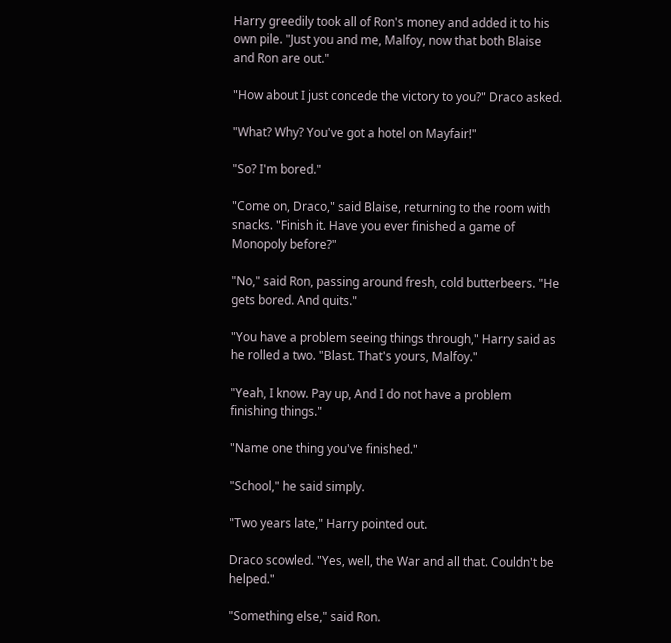Harry greedily took all of Ron's money and added it to his own pile. "Just you and me, Malfoy, now that both Blaise and Ron are out."

"How about I just concede the victory to you?" Draco asked.

"What? Why? You've got a hotel on Mayfair!"

"So? I'm bored."

"Come on, Draco," said Blaise, returning to the room with snacks. "Finish it. Have you ever finished a game of Monopoly before?"

"No," said Ron, passing around fresh, cold butterbeers. "He gets bored. And quits."

"You have a problem seeing things through," Harry said as he rolled a two. "Blast. That's yours, Malfoy."

"Yeah, I know. Pay up, And I do not have a problem finishing things."

"Name one thing you've finished."

"School," he said simply.

"Two years late," Harry pointed out.

Draco scowled. "Yes, well, the War and all that. Couldn't be helped."

"Something else," said Ron.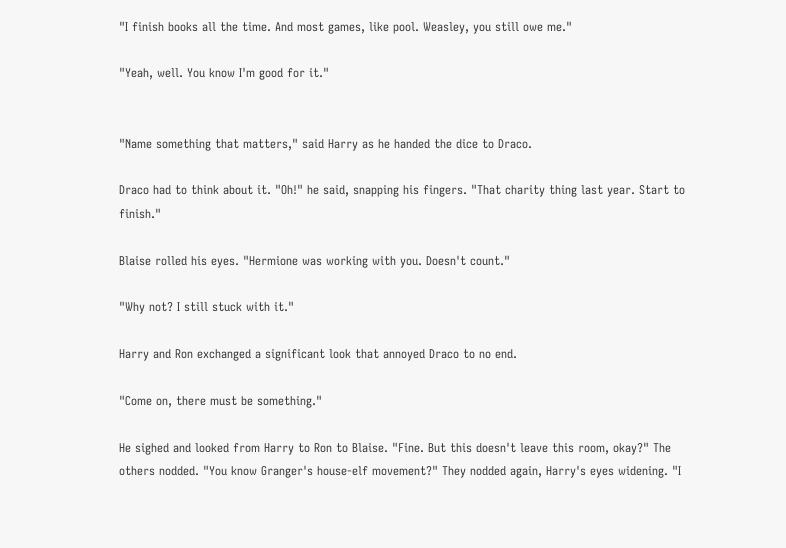"I finish books all the time. And most games, like pool. Weasley, you still owe me."

"Yeah, well. You know I'm good for it."


"Name something that matters," said Harry as he handed the dice to Draco.

Draco had to think about it. "Oh!" he said, snapping his fingers. "That charity thing last year. Start to finish."

Blaise rolled his eyes. "Hermione was working with you. Doesn't count."

"Why not? I still stuck with it."

Harry and Ron exchanged a significant look that annoyed Draco to no end.

"Come on, there must be something."

He sighed and looked from Harry to Ron to Blaise. "Fine. But this doesn't leave this room, okay?" The others nodded. "You know Granger's house-elf movement?" They nodded again, Harry's eyes widening. "I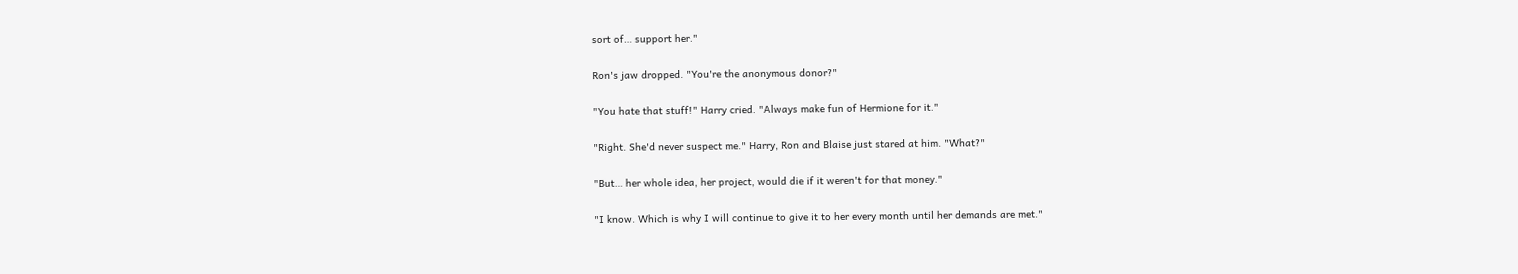sort of… support her."

Ron's jaw dropped. "You're the anonymous donor?"

"You hate that stuff!" Harry cried. "Always make fun of Hermione for it."

"Right. She'd never suspect me." Harry, Ron and Blaise just stared at him. "What?"

"But… her whole idea, her project, would die if it weren't for that money."

"I know. Which is why I will continue to give it to her every month until her demands are met."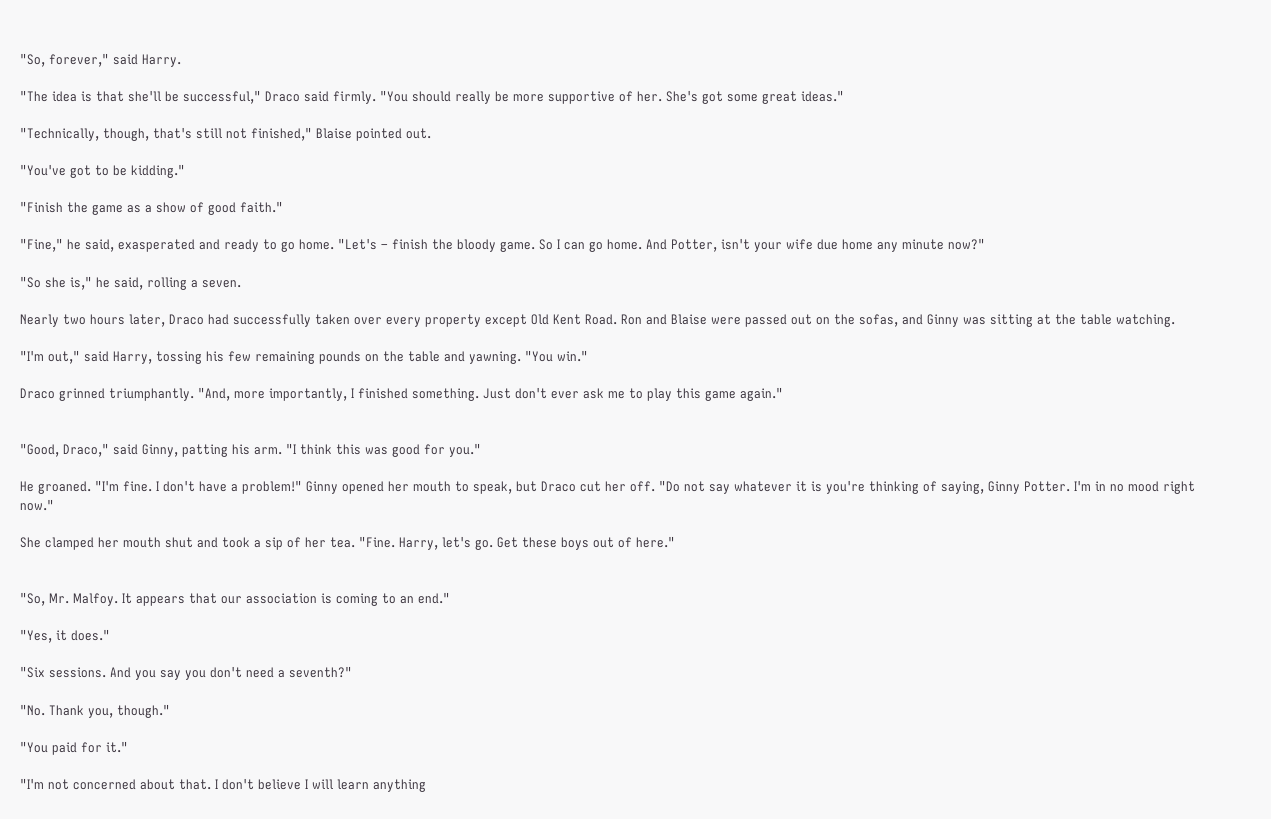"So, forever," said Harry.

"The idea is that she'll be successful," Draco said firmly. "You should really be more supportive of her. She's got some great ideas."

"Technically, though, that's still not finished," Blaise pointed out.

"You've got to be kidding."

"Finish the game as a show of good faith."

"Fine," he said, exasperated and ready to go home. "Let's – finish the bloody game. So I can go home. And Potter, isn't your wife due home any minute now?"

"So she is," he said, rolling a seven.

Nearly two hours later, Draco had successfully taken over every property except Old Kent Road. Ron and Blaise were passed out on the sofas, and Ginny was sitting at the table watching.

"I'm out," said Harry, tossing his few remaining pounds on the table and yawning. "You win."

Draco grinned triumphantly. "And, more importantly, I finished something. Just don't ever ask me to play this game again."


"Good, Draco," said Ginny, patting his arm. "I think this was good for you."

He groaned. "I'm fine. I don't have a problem!" Ginny opened her mouth to speak, but Draco cut her off. "Do not say whatever it is you're thinking of saying, Ginny Potter. I'm in no mood right now."

She clamped her mouth shut and took a sip of her tea. "Fine. Harry, let's go. Get these boys out of here."


"So, Mr. Malfoy. It appears that our association is coming to an end."

"Yes, it does."

"Six sessions. And you say you don't need a seventh?"

"No. Thank you, though."

"You paid for it."

"I'm not concerned about that. I don't believe I will learn anything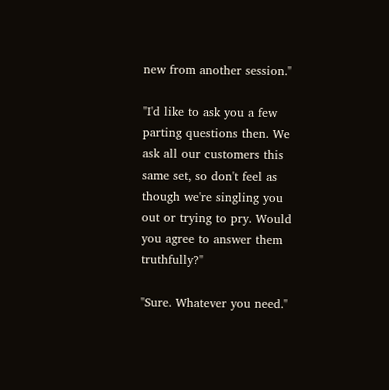new from another session."

"I'd like to ask you a few parting questions then. We ask all our customers this same set, so don't feel as though we're singling you out or trying to pry. Would you agree to answer them truthfully?"

"Sure. Whatever you need."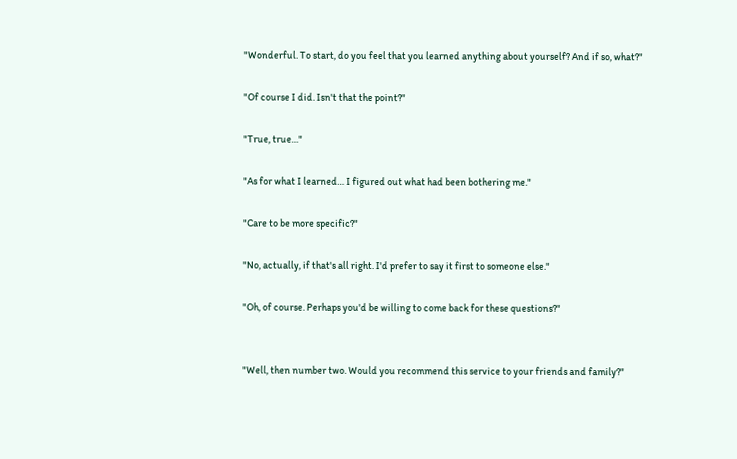"Wonderful. To start, do you feel that you learned anything about yourself? And if so, what?"

"Of course I did. Isn't that the point?"

"True, true…"

"As for what I learned… I figured out what had been bothering me."

"Care to be more specific?"

"No, actually, if that's all right. I'd prefer to say it first to someone else."

"Oh, of course. Perhaps you'd be willing to come back for these questions?"


"Well, then number two. Would you recommend this service to your friends and family?"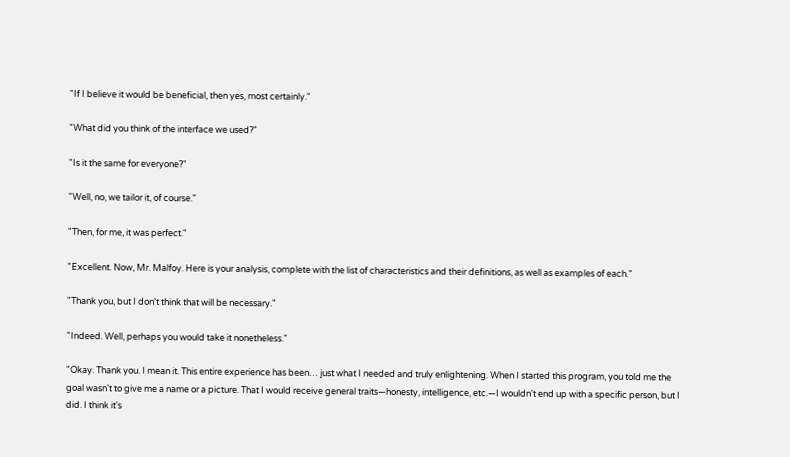"If I believe it would be beneficial, then yes, most certainly."

"What did you think of the interface we used?"

"Is it the same for everyone?"

"Well, no, we tailor it, of course."

"Then, for me, it was perfect."

"Excellent. Now, Mr. Malfoy. Here is your analysis, complete with the list of characteristics and their definitions, as well as examples of each."

"Thank you, but I don't think that will be necessary."

"Indeed. Well, perhaps you would take it nonetheless."

"Okay. Thank you. I mean it. This entire experience has been… just what I needed and truly enlightening. When I started this program, you told me the goal wasn't to give me a name or a picture. That I would receive general traits—honesty, intelligence, etc.—I wouldn't end up with a specific person, but I did. I think it's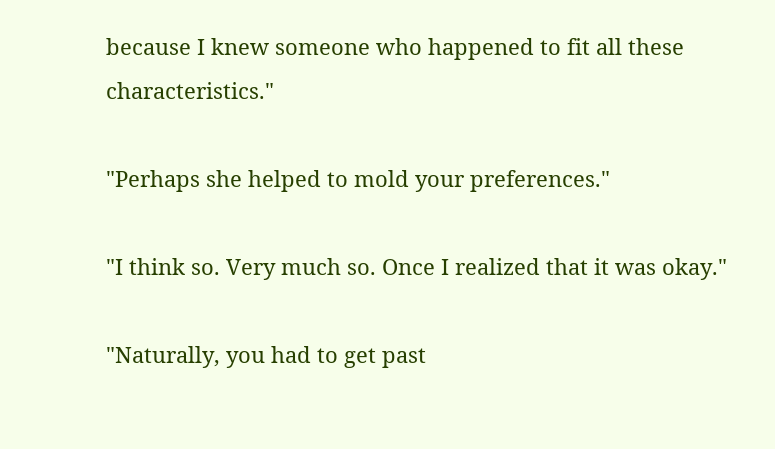because I knew someone who happened to fit all these characteristics."

"Perhaps she helped to mold your preferences."

"I think so. Very much so. Once I realized that it was okay."

"Naturally, you had to get past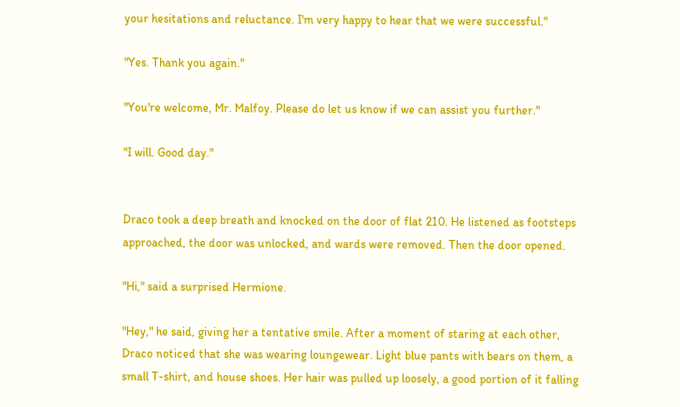your hesitations and reluctance. I'm very happy to hear that we were successful."

"Yes. Thank you again."

"You're welcome, Mr. Malfoy. Please do let us know if we can assist you further."

"I will. Good day."


Draco took a deep breath and knocked on the door of flat 210. He listened as footsteps approached, the door was unlocked, and wards were removed. Then the door opened.

"Hi," said a surprised Hermione.

"Hey," he said, giving her a tentative smile. After a moment of staring at each other, Draco noticed that she was wearing loungewear. Light blue pants with bears on them, a small T-shirt, and house shoes. Her hair was pulled up loosely, a good portion of it falling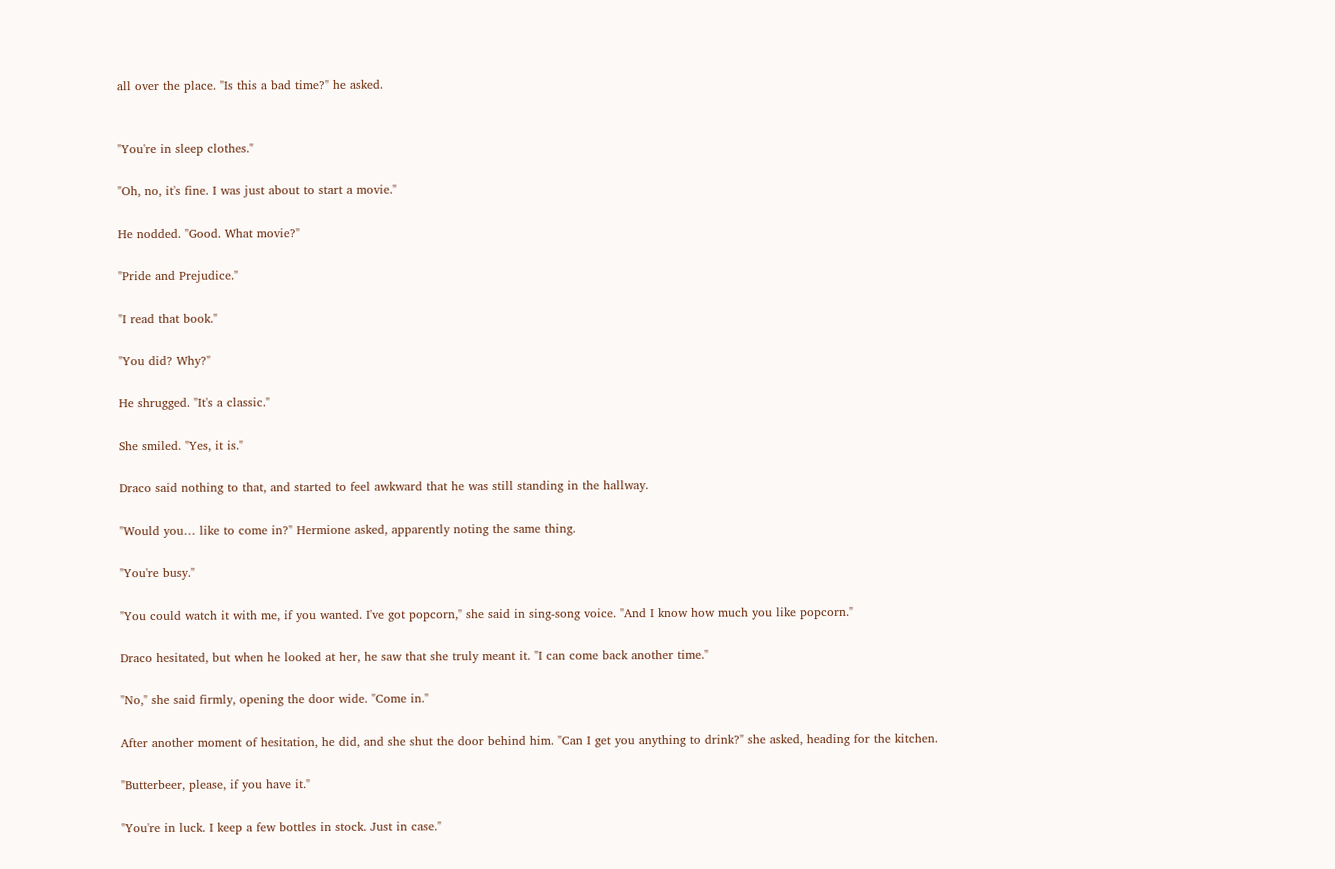all over the place. "Is this a bad time?" he asked.


"You're in sleep clothes."

"Oh, no, it's fine. I was just about to start a movie."

He nodded. "Good. What movie?"

"Pride and Prejudice."

"I read that book."

"You did? Why?"

He shrugged. "It's a classic."

She smiled. "Yes, it is."

Draco said nothing to that, and started to feel awkward that he was still standing in the hallway.

"Would you… like to come in?" Hermione asked, apparently noting the same thing.

"You're busy."

"You could watch it with me, if you wanted. I've got popcorn," she said in sing-song voice. "And I know how much you like popcorn."

Draco hesitated, but when he looked at her, he saw that she truly meant it. "I can come back another time."

"No," she said firmly, opening the door wide. "Come in."

After another moment of hesitation, he did, and she shut the door behind him. "Can I get you anything to drink?" she asked, heading for the kitchen.

"Butterbeer, please, if you have it."

"You're in luck. I keep a few bottles in stock. Just in case."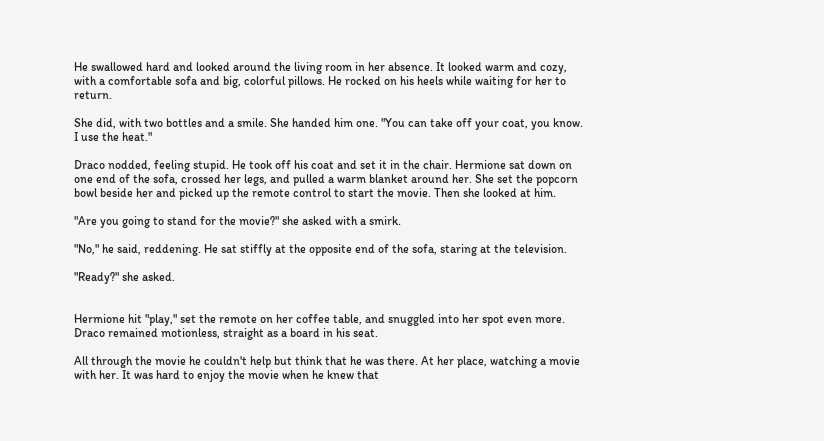He swallowed hard and looked around the living room in her absence. It looked warm and cozy, with a comfortable sofa and big, colorful pillows. He rocked on his heels while waiting for her to return.

She did, with two bottles and a smile. She handed him one. "You can take off your coat, you know. I use the heat."

Draco nodded, feeling stupid. He took off his coat and set it in the chair. Hermione sat down on one end of the sofa, crossed her legs, and pulled a warm blanket around her. She set the popcorn bowl beside her and picked up the remote control to start the movie. Then she looked at him.

"Are you going to stand for the movie?" she asked with a smirk.

"No," he said, reddening. He sat stiffly at the opposite end of the sofa, staring at the television.

"Ready?" she asked.


Hermione hit "play," set the remote on her coffee table, and snuggled into her spot even more. Draco remained motionless, straight as a board in his seat.

All through the movie he couldn't help but think that he was there. At her place, watching a movie with her. It was hard to enjoy the movie when he knew that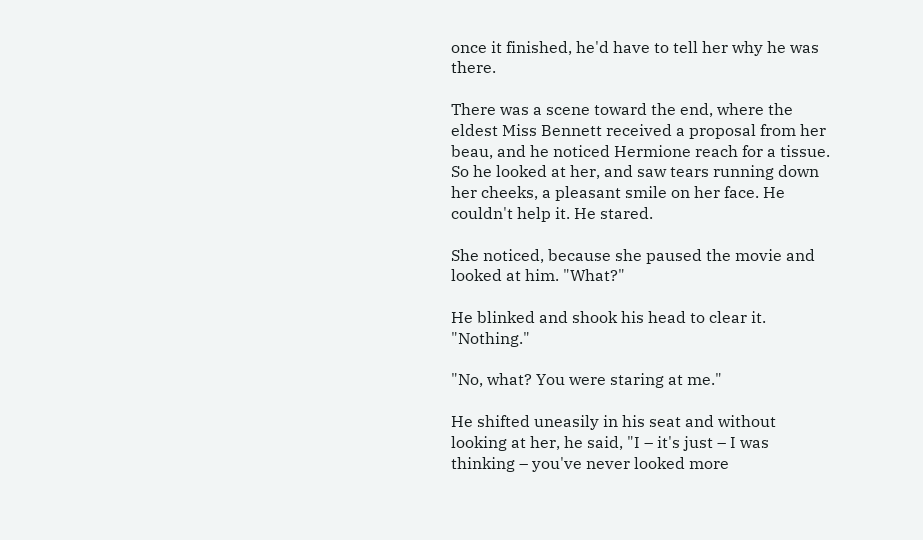once it finished, he'd have to tell her why he was there.

There was a scene toward the end, where the eldest Miss Bennett received a proposal from her beau, and he noticed Hermione reach for a tissue. So he looked at her, and saw tears running down her cheeks, a pleasant smile on her face. He couldn't help it. He stared.

She noticed, because she paused the movie and looked at him. "What?"

He blinked and shook his head to clear it. "Nothing."

"No, what? You were staring at me."

He shifted uneasily in his seat and without looking at her, he said, "I – it's just – I was thinking – you've never looked more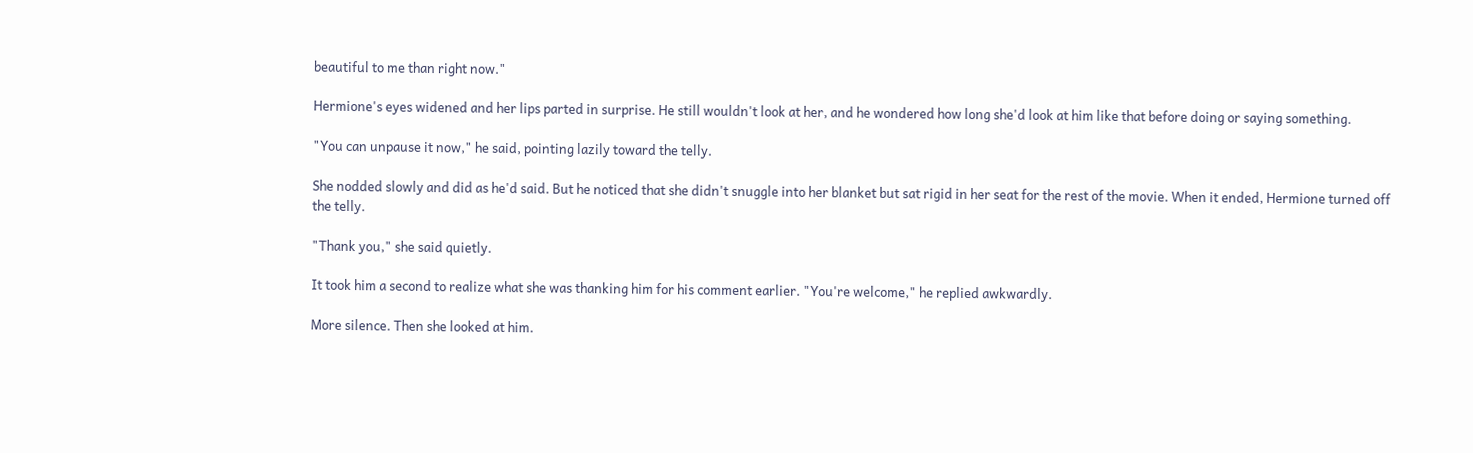beautiful to me than right now."

Hermione's eyes widened and her lips parted in surprise. He still wouldn't look at her, and he wondered how long she'd look at him like that before doing or saying something.

"You can unpause it now," he said, pointing lazily toward the telly.

She nodded slowly and did as he'd said. But he noticed that she didn't snuggle into her blanket but sat rigid in her seat for the rest of the movie. When it ended, Hermione turned off the telly.

"Thank you," she said quietly.

It took him a second to realize what she was thanking him for his comment earlier. "You're welcome," he replied awkwardly.

More silence. Then she looked at him.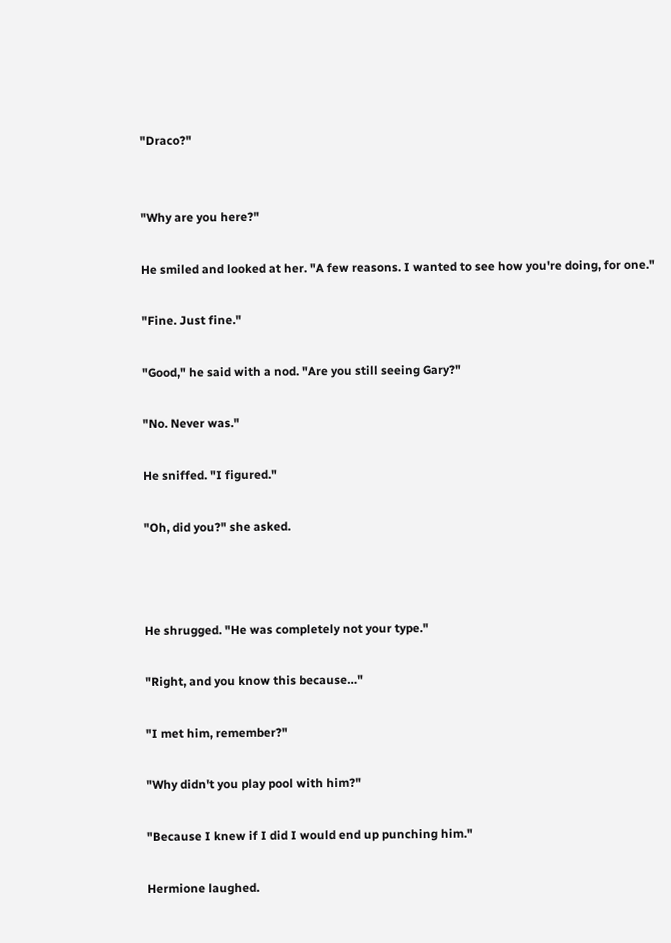"Draco?"


"Why are you here?"

He smiled and looked at her. "A few reasons. I wanted to see how you're doing, for one."

"Fine. Just fine."

"Good," he said with a nod. "Are you still seeing Gary?"

"No. Never was."

He sniffed. "I figured."

"Oh, did you?" she asked.



He shrugged. "He was completely not your type."

"Right, and you know this because…"

"I met him, remember?"

"Why didn't you play pool with him?"

"Because I knew if I did I would end up punching him."

Hermione laughed.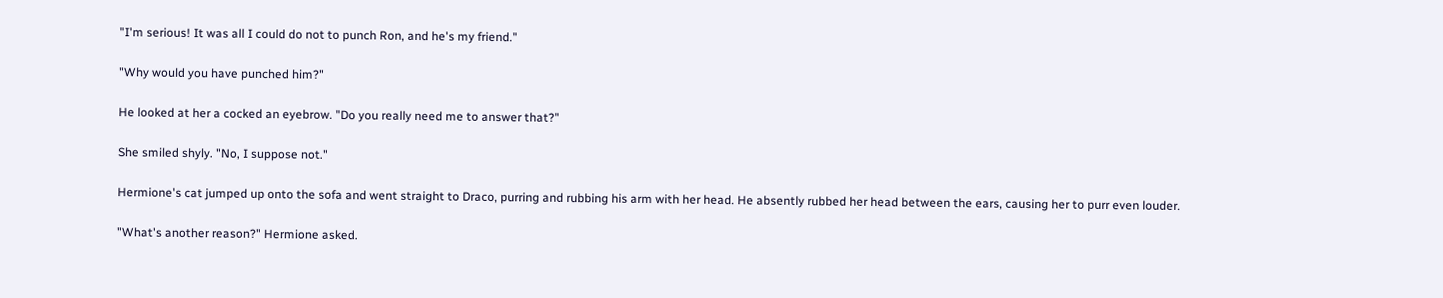"I'm serious! It was all I could do not to punch Ron, and he's my friend."

"Why would you have punched him?"

He looked at her a cocked an eyebrow. "Do you really need me to answer that?"

She smiled shyly. "No, I suppose not."

Hermione's cat jumped up onto the sofa and went straight to Draco, purring and rubbing his arm with her head. He absently rubbed her head between the ears, causing her to purr even louder.

"What's another reason?" Hermione asked.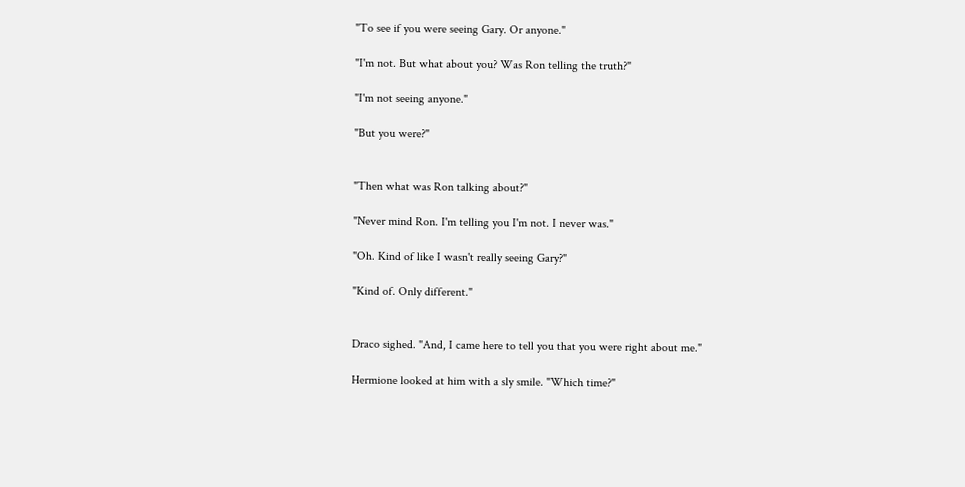"To see if you were seeing Gary. Or anyone."

"I'm not. But what about you? Was Ron telling the truth?"

"I'm not seeing anyone."

"But you were?"


"Then what was Ron talking about?"

"Never mind Ron. I'm telling you I'm not. I never was."

"Oh. Kind of like I wasn't really seeing Gary?"

"Kind of. Only different."


Draco sighed. "And, I came here to tell you that you were right about me."

Hermione looked at him with a sly smile. "Which time?"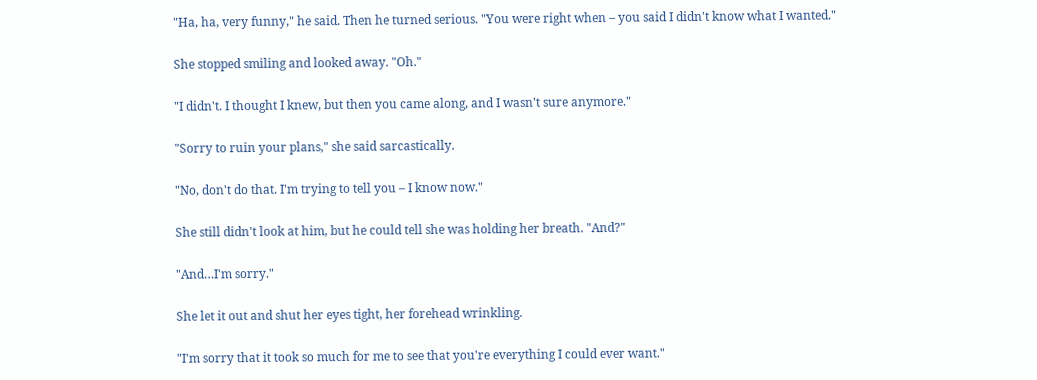"Ha, ha, very funny," he said. Then he turned serious. "You were right when – you said I didn't know what I wanted."

She stopped smiling and looked away. "Oh."

"I didn't. I thought I knew, but then you came along, and I wasn't sure anymore."

"Sorry to ruin your plans," she said sarcastically.

"No, don't do that. I'm trying to tell you – I know now."

She still didn't look at him, but he could tell she was holding her breath. "And?"

"And…I'm sorry."

She let it out and shut her eyes tight, her forehead wrinkling.

"I'm sorry that it took so much for me to see that you're everything I could ever want."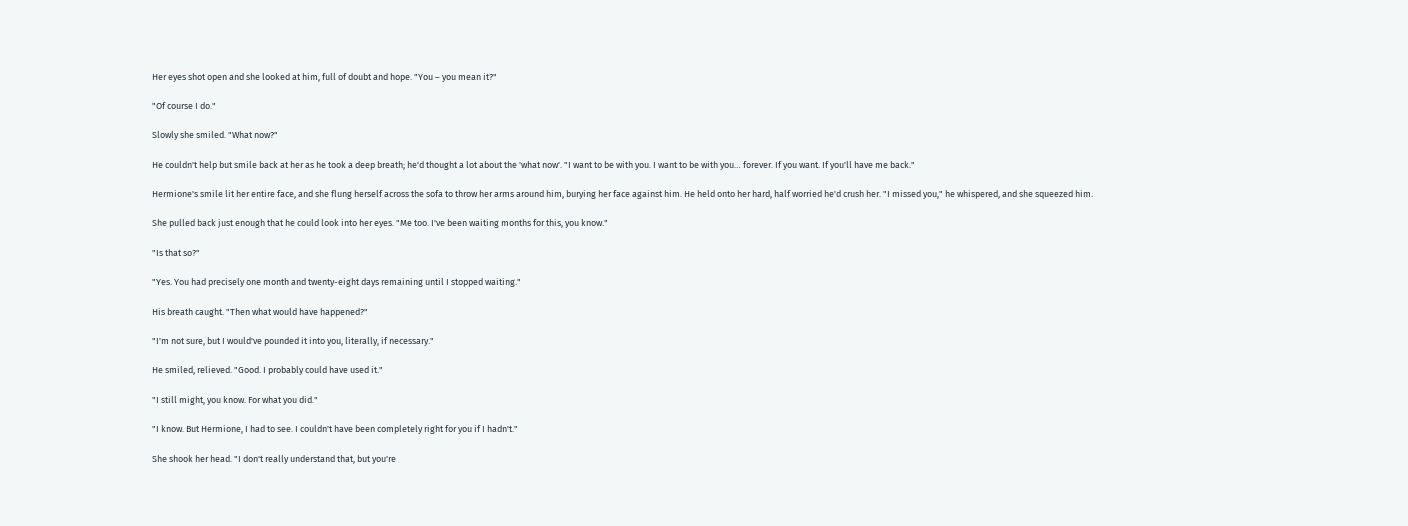Her eyes shot open and she looked at him, full of doubt and hope. "You – you mean it?"

"Of course I do."

Slowly she smiled. "What now?"

He couldn't help but smile back at her as he took a deep breath; he'd thought a lot about the 'what now'. "I want to be with you. I want to be with you… forever. If you want. If you'll have me back."

Hermione's smile lit her entire face, and she flung herself across the sofa to throw her arms around him, burying her face against him. He held onto her hard, half worried he'd crush her. "I missed you," he whispered, and she squeezed him.

She pulled back just enough that he could look into her eyes. "Me too. I've been waiting months for this, you know."

"Is that so?"

"Yes. You had precisely one month and twenty-eight days remaining until I stopped waiting."

His breath caught. "Then what would have happened?"

"I'm not sure, but I would've pounded it into you, literally, if necessary."

He smiled, relieved. "Good. I probably could have used it."

"I still might, you know. For what you did."

"I know. But Hermione, I had to see. I couldn't have been completely right for you if I hadn't."

She shook her head. "I don't really understand that, but you're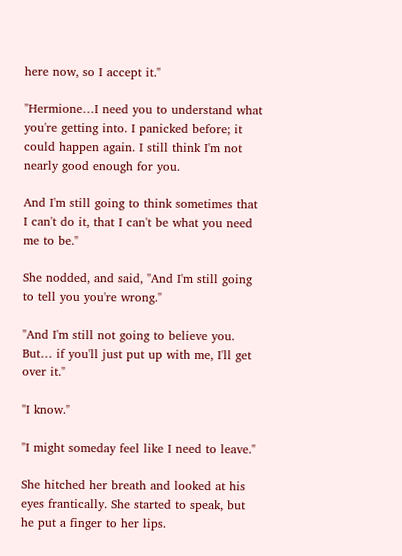here now, so I accept it."

"Hermione…I need you to understand what you're getting into. I panicked before; it could happen again. I still think I'm not nearly good enough for you.

And I'm still going to think sometimes that I can't do it, that I can't be what you need me to be."

She nodded, and said, "And I'm still going to tell you you're wrong."

"And I'm still not going to believe you. But… if you'll just put up with me, I'll get over it."

"I know."

"I might someday feel like I need to leave."

She hitched her breath and looked at his eyes frantically. She started to speak, but he put a finger to her lips.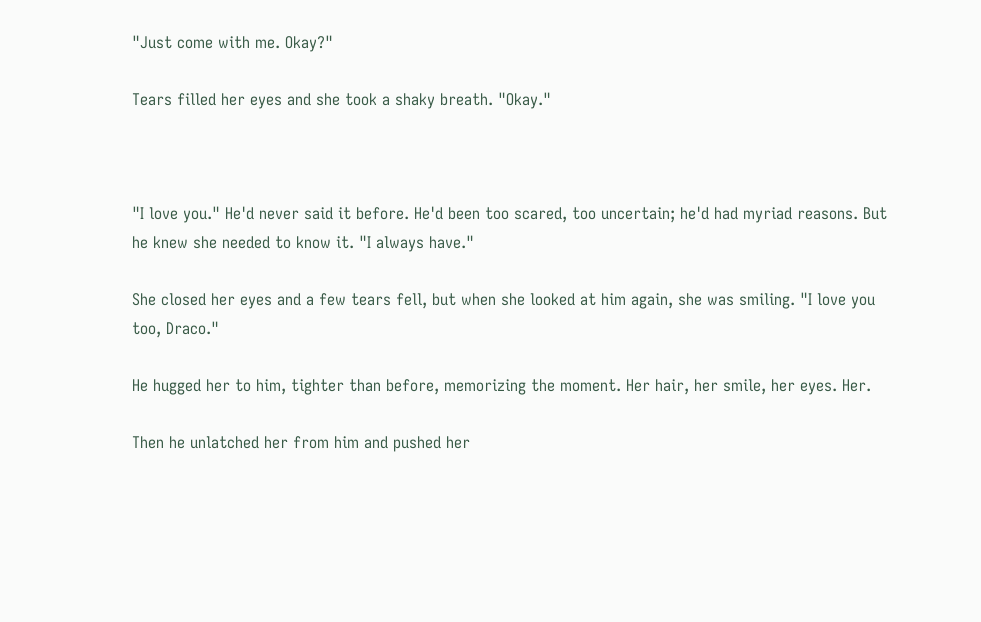"Just come with me. Okay?"

Tears filled her eyes and she took a shaky breath. "Okay."



"I love you." He'd never said it before. He'd been too scared, too uncertain; he'd had myriad reasons. But he knew she needed to know it. "I always have."

She closed her eyes and a few tears fell, but when she looked at him again, she was smiling. "I love you too, Draco."

He hugged her to him, tighter than before, memorizing the moment. Her hair, her smile, her eyes. Her.

Then he unlatched her from him and pushed her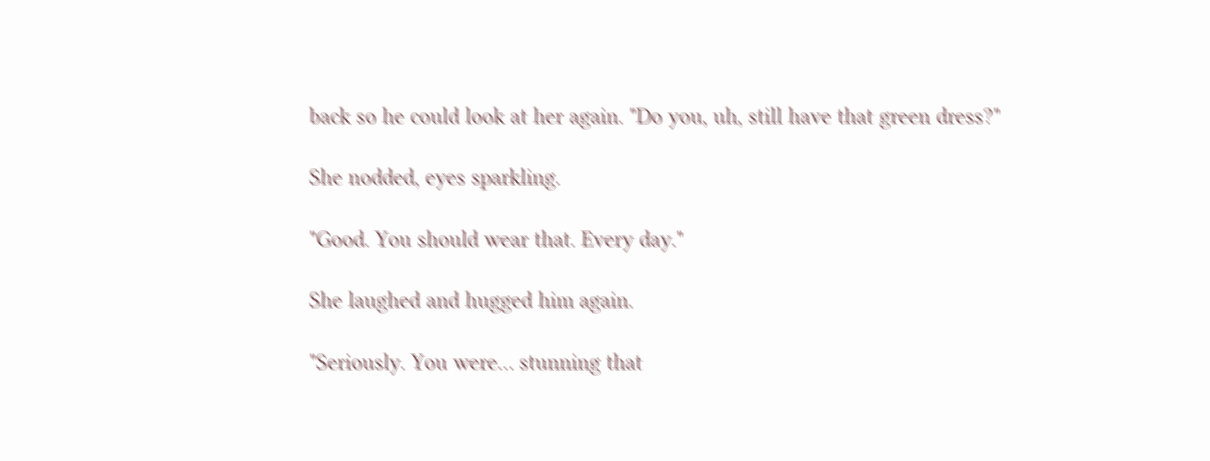back so he could look at her again. "Do you, uh, still have that green dress?"

She nodded, eyes sparkling.

"Good. You should wear that. Every day."

She laughed and hugged him again.

"Seriously. You were… stunning that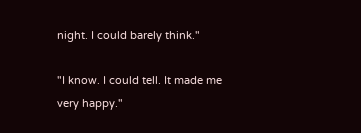night. I could barely think."

"I know. I could tell. It made me very happy."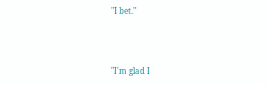"I bet."



"I'm glad I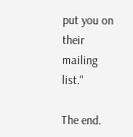put you on their mailing list."

The end.